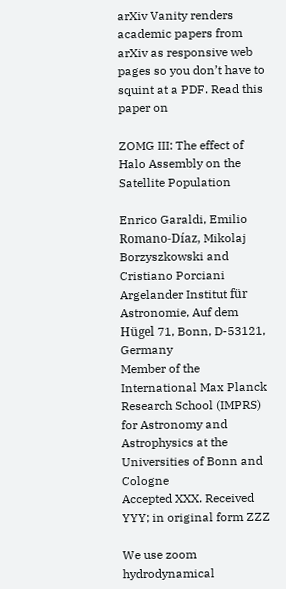arXiv Vanity renders academic papers from arXiv as responsive web pages so you don’t have to squint at a PDF. Read this paper on

ZOMG III: The effect of Halo Assembly on the Satellite Population

Enrico Garaldi, Emilio Romano-Díaz, Mikolaj Borzyszkowski and Cristiano Porciani
Argelander Institut für Astronomie, Auf dem Hügel 71, Bonn, D-53121, Germany
Member of the International Max Planck Research School (IMPRS) for Astronomy and Astrophysics at the Universities of Bonn and Cologne
Accepted XXX. Received YYY; in original form ZZZ

We use zoom hydrodynamical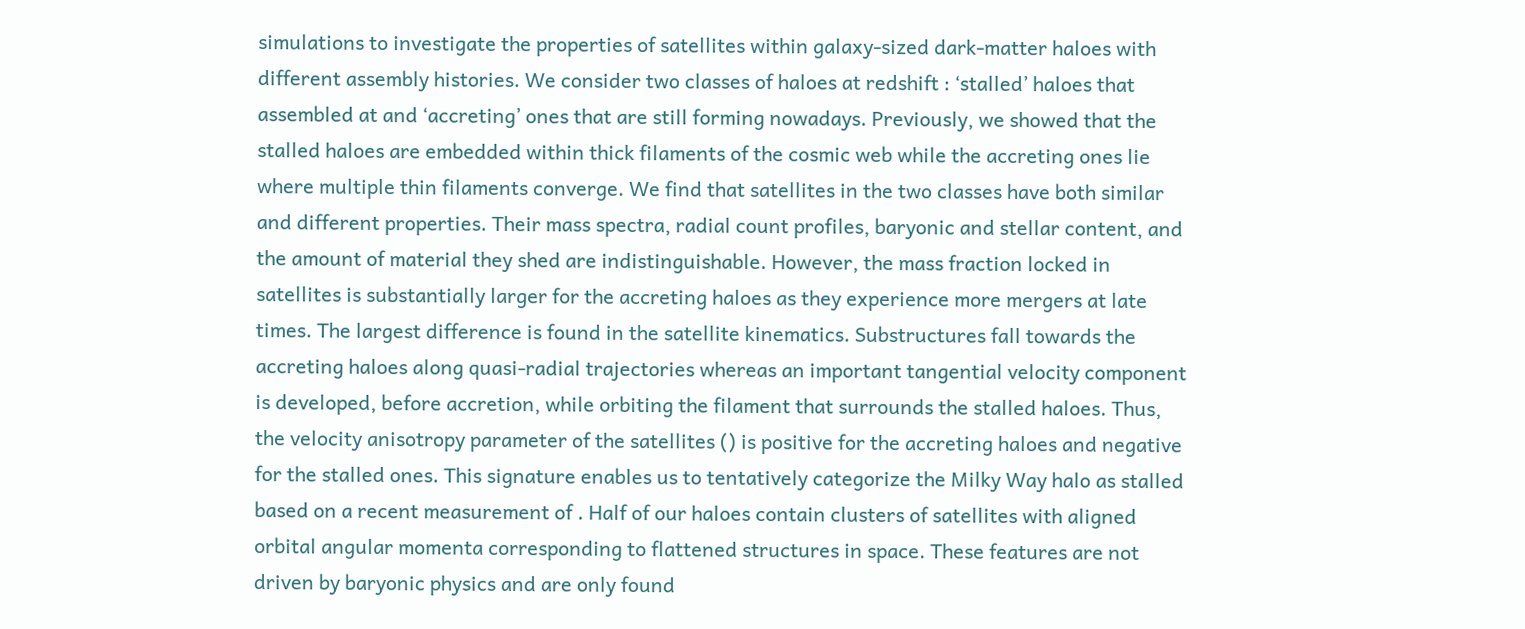simulations to investigate the properties of satellites within galaxy-sized dark-matter haloes with different assembly histories. We consider two classes of haloes at redshift : ‘stalled’ haloes that assembled at and ‘accreting’ ones that are still forming nowadays. Previously, we showed that the stalled haloes are embedded within thick filaments of the cosmic web while the accreting ones lie where multiple thin filaments converge. We find that satellites in the two classes have both similar and different properties. Their mass spectra, radial count profiles, baryonic and stellar content, and the amount of material they shed are indistinguishable. However, the mass fraction locked in satellites is substantially larger for the accreting haloes as they experience more mergers at late times. The largest difference is found in the satellite kinematics. Substructures fall towards the accreting haloes along quasi-radial trajectories whereas an important tangential velocity component is developed, before accretion, while orbiting the filament that surrounds the stalled haloes. Thus, the velocity anisotropy parameter of the satellites () is positive for the accreting haloes and negative for the stalled ones. This signature enables us to tentatively categorize the Milky Way halo as stalled based on a recent measurement of . Half of our haloes contain clusters of satellites with aligned orbital angular momenta corresponding to flattened structures in space. These features are not driven by baryonic physics and are only found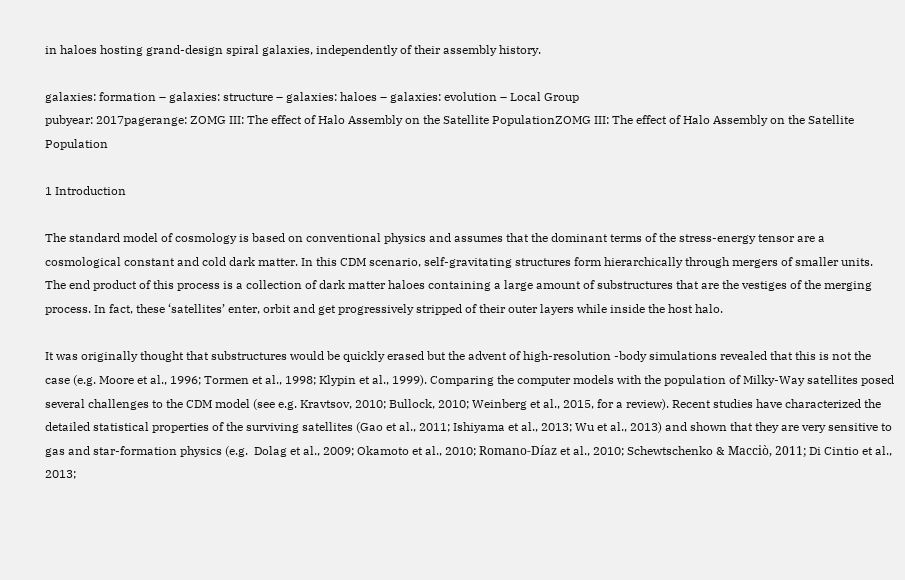in haloes hosting grand-design spiral galaxies, independently of their assembly history.

galaxies: formation – galaxies: structure – galaxies: haloes – galaxies: evolution – Local Group
pubyear: 2017pagerange: ZOMG III: The effect of Halo Assembly on the Satellite PopulationZOMG III: The effect of Halo Assembly on the Satellite Population

1 Introduction

The standard model of cosmology is based on conventional physics and assumes that the dominant terms of the stress-energy tensor are a cosmological constant and cold dark matter. In this CDM scenario, self-gravitating structures form hierarchically through mergers of smaller units. The end product of this process is a collection of dark matter haloes containing a large amount of substructures that are the vestiges of the merging process. In fact, these ‘satellites’ enter, orbit and get progressively stripped of their outer layers while inside the host halo.

It was originally thought that substructures would be quickly erased but the advent of high-resolution -body simulations revealed that this is not the case (e.g. Moore et al., 1996; Tormen et al., 1998; Klypin et al., 1999). Comparing the computer models with the population of Milky-Way satellites posed several challenges to the CDM model (see e.g. Kravtsov, 2010; Bullock, 2010; Weinberg et al., 2015, for a review). Recent studies have characterized the detailed statistical properties of the surviving satellites (Gao et al., 2011; Ishiyama et al., 2013; Wu et al., 2013) and shown that they are very sensitive to gas and star-formation physics (e.g.  Dolag et al., 2009; Okamoto et al., 2010; Romano-Díaz et al., 2010; Schewtschenko & Macciò, 2011; Di Cintio et al., 2013;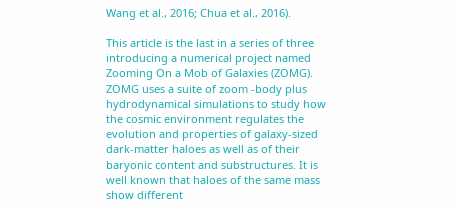Wang et al., 2016; Chua et al., 2016).

This article is the last in a series of three introducing a numerical project named Zooming On a Mob of Galaxies (ZOMG). ZOMG uses a suite of zoom -body plus hydrodynamical simulations to study how the cosmic environment regulates the evolution and properties of galaxy-sized dark-matter haloes as well as of their baryonic content and substructures. It is well known that haloes of the same mass show different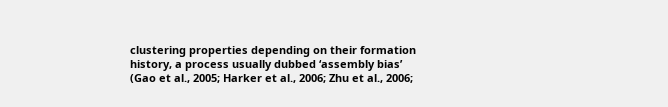clustering properties depending on their formation history, a process usually dubbed ‘assembly bias’ (Gao et al., 2005; Harker et al., 2006; Zhu et al., 2006;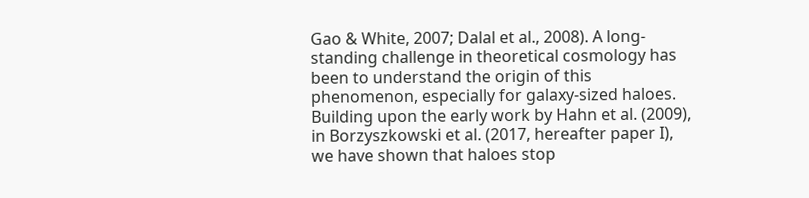Gao & White, 2007; Dalal et al., 2008). A long-standing challenge in theoretical cosmology has been to understand the origin of this phenomenon, especially for galaxy-sized haloes. Building upon the early work by Hahn et al. (2009), in Borzyszkowski et al. (2017, hereafter paper I), we have shown that haloes stop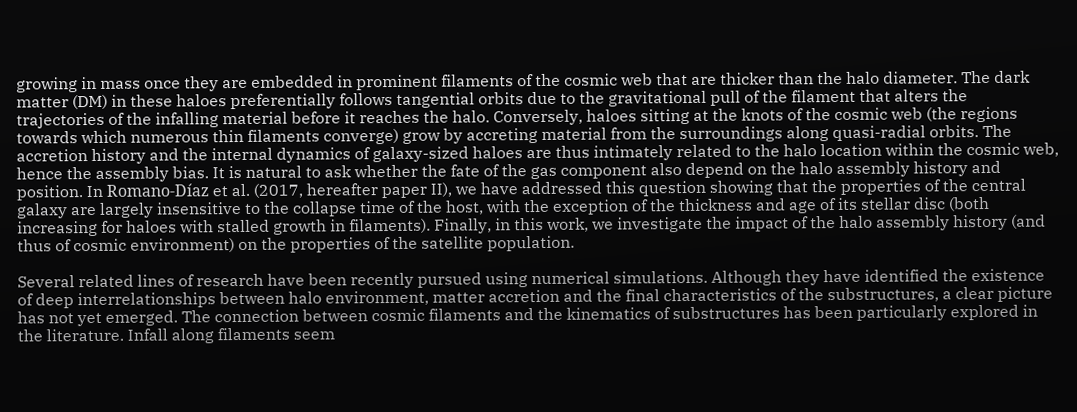growing in mass once they are embedded in prominent filaments of the cosmic web that are thicker than the halo diameter. The dark matter (DM) in these haloes preferentially follows tangential orbits due to the gravitational pull of the filament that alters the trajectories of the infalling material before it reaches the halo. Conversely, haloes sitting at the knots of the cosmic web (the regions towards which numerous thin filaments converge) grow by accreting material from the surroundings along quasi-radial orbits. The accretion history and the internal dynamics of galaxy-sized haloes are thus intimately related to the halo location within the cosmic web, hence the assembly bias. It is natural to ask whether the fate of the gas component also depend on the halo assembly history and position. In Romano-Díaz et al. (2017, hereafter paper II), we have addressed this question showing that the properties of the central galaxy are largely insensitive to the collapse time of the host, with the exception of the thickness and age of its stellar disc (both increasing for haloes with stalled growth in filaments). Finally, in this work, we investigate the impact of the halo assembly history (and thus of cosmic environment) on the properties of the satellite population.

Several related lines of research have been recently pursued using numerical simulations. Although they have identified the existence of deep interrelationships between halo environment, matter accretion and the final characteristics of the substructures, a clear picture has not yet emerged. The connection between cosmic filaments and the kinematics of substructures has been particularly explored in the literature. Infall along filaments seem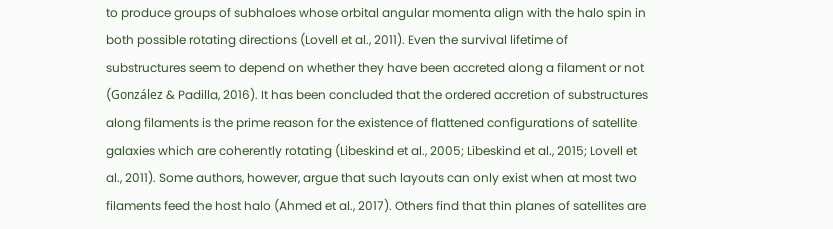to produce groups of subhaloes whose orbital angular momenta align with the halo spin in both possible rotating directions (Lovell et al., 2011). Even the survival lifetime of substructures seem to depend on whether they have been accreted along a filament or not (González & Padilla, 2016). It has been concluded that the ordered accretion of substructures along filaments is the prime reason for the existence of flattened configurations of satellite galaxies which are coherently rotating (Libeskind et al., 2005; Libeskind et al., 2015; Lovell et al., 2011). Some authors, however, argue that such layouts can only exist when at most two filaments feed the host halo (Ahmed et al., 2017). Others find that thin planes of satellites are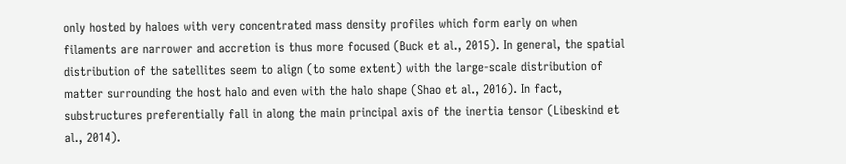only hosted by haloes with very concentrated mass density profiles which form early on when filaments are narrower and accretion is thus more focused (Buck et al., 2015). In general, the spatial distribution of the satellites seem to align (to some extent) with the large-scale distribution of matter surrounding the host halo and even with the halo shape (Shao et al., 2016). In fact, substructures preferentially fall in along the main principal axis of the inertia tensor (Libeskind et al., 2014).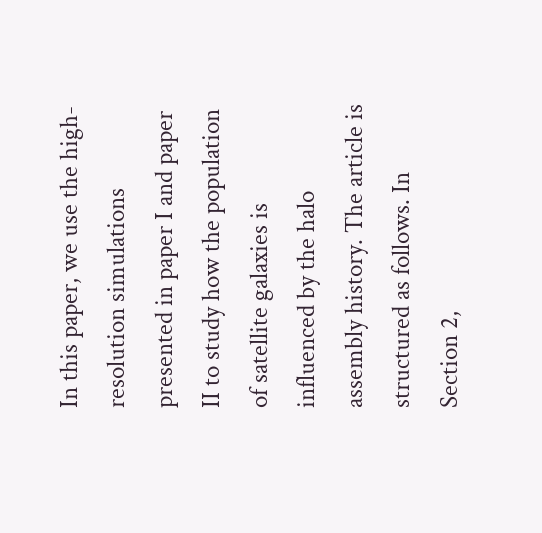In this paper, we use the high-resolution simulations presented in paper I and paper II to study how the population of satellite galaxies is influenced by the halo assembly history. The article is structured as follows. In Section 2,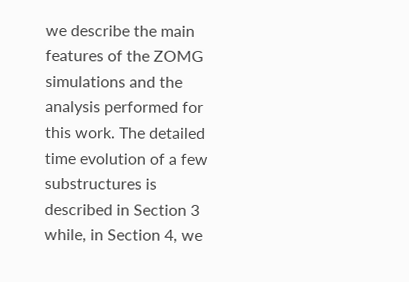we describe the main features of the ZOMG simulations and the analysis performed for this work. The detailed time evolution of a few substructures is described in Section 3 while, in Section 4, we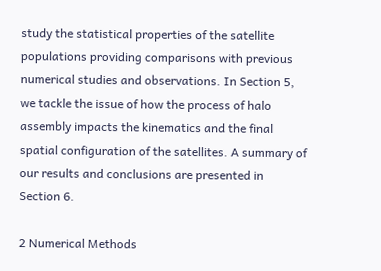study the statistical properties of the satellite populations providing comparisons with previous numerical studies and observations. In Section 5, we tackle the issue of how the process of halo assembly impacts the kinematics and the final spatial configuration of the satellites. A summary of our results and conclusions are presented in Section 6.

2 Numerical Methods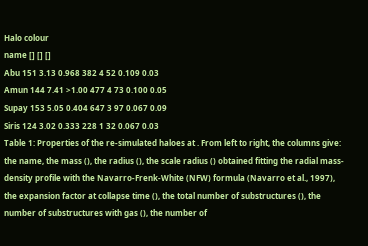Halo colour
name [] [] []
Abu 151 3.13 0.968 382 4 52 0.109 0.03
Amun 144 7.41 >1.00 477 4 73 0.100 0.05
Supay 153 5.05 0.404 647 3 97 0.067 0.09
Siris 124 3.02 0.333 228 1 32 0.067 0.03
Table 1: Properties of the re-simulated haloes at . From left to right, the columns give: the name, the mass (), the radius (), the scale radius () obtained fitting the radial mass-density profile with the Navarro-Frenk-White (NFW) formula (Navarro et al., 1997), the expansion factor at collapse time (), the total number of substructures (), the number of substructures with gas (), the number of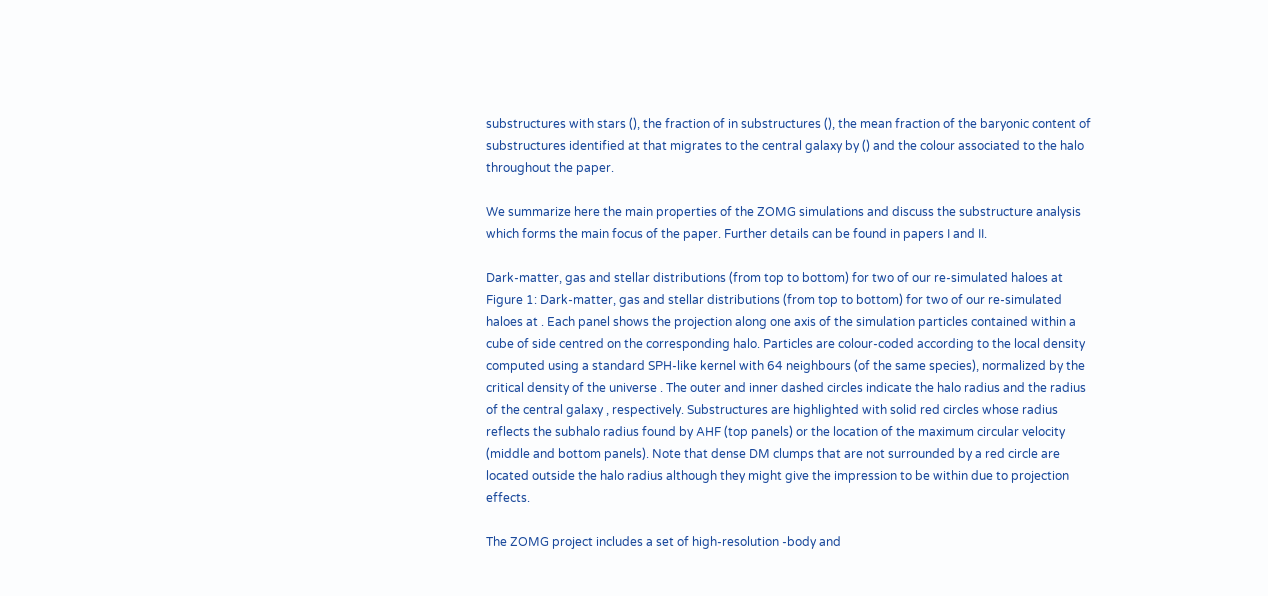substructures with stars (), the fraction of in substructures (), the mean fraction of the baryonic content of substructures identified at that migrates to the central galaxy by () and the colour associated to the halo throughout the paper.

We summarize here the main properties of the ZOMG simulations and discuss the substructure analysis which forms the main focus of the paper. Further details can be found in papers I and II.

Dark-matter, gas and stellar distributions (from top to bottom) for two of our re-simulated haloes at
Figure 1: Dark-matter, gas and stellar distributions (from top to bottom) for two of our re-simulated haloes at . Each panel shows the projection along one axis of the simulation particles contained within a cube of side centred on the corresponding halo. Particles are colour-coded according to the local density computed using a standard SPH-like kernel with 64 neighbours (of the same species), normalized by the critical density of the universe . The outer and inner dashed circles indicate the halo radius and the radius of the central galaxy , respectively. Substructures are highlighted with solid red circles whose radius reflects the subhalo radius found by AHF (top panels) or the location of the maximum circular velocity (middle and bottom panels). Note that dense DM clumps that are not surrounded by a red circle are located outside the halo radius although they might give the impression to be within due to projection effects.

The ZOMG project includes a set of high-resolution -body and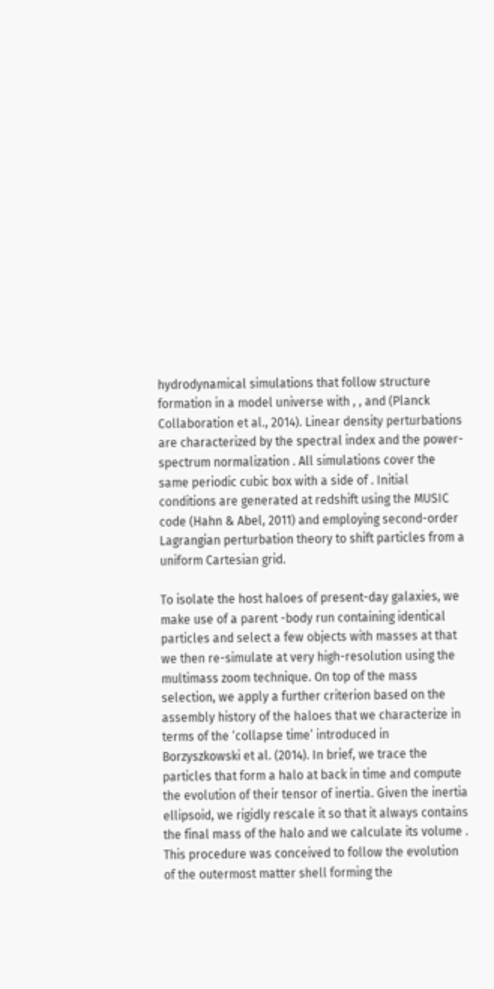hydrodynamical simulations that follow structure formation in a model universe with , , and (Planck Collaboration et al., 2014). Linear density perturbations are characterized by the spectral index and the power-spectrum normalization . All simulations cover the same periodic cubic box with a side of . Initial conditions are generated at redshift using the MUSIC code (Hahn & Abel, 2011) and employing second-order Lagrangian perturbation theory to shift particles from a uniform Cartesian grid.

To isolate the host haloes of present-day galaxies, we make use of a parent -body run containing identical particles and select a few objects with masses at that we then re-simulate at very high-resolution using the multimass zoom technique. On top of the mass selection, we apply a further criterion based on the assembly history of the haloes that we characterize in terms of the ‘collapse time’ introduced in Borzyszkowski et al. (2014). In brief, we trace the particles that form a halo at back in time and compute the evolution of their tensor of inertia. Given the inertia ellipsoid, we rigidly rescale it so that it always contains the final mass of the halo and we calculate its volume . This procedure was conceived to follow the evolution of the outermost matter shell forming the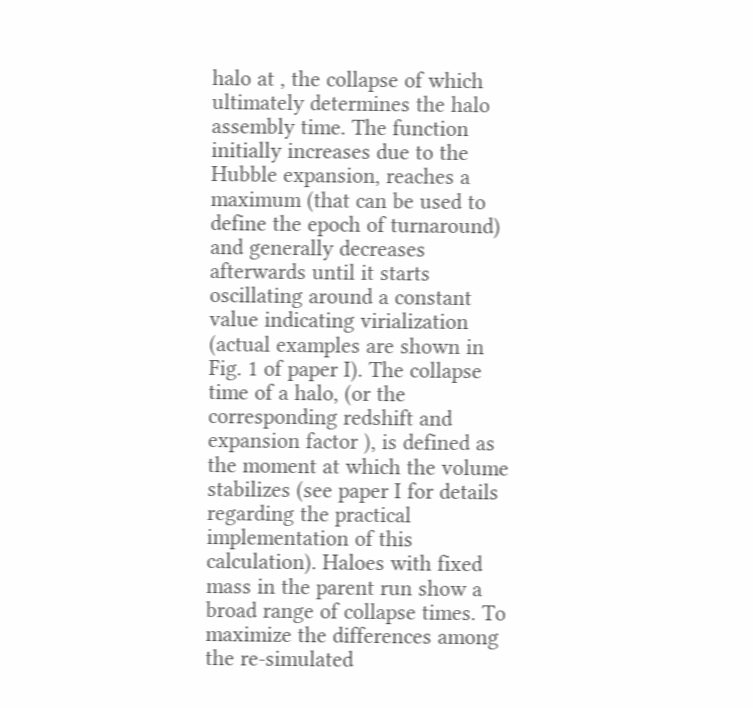halo at , the collapse of which ultimately determines the halo assembly time. The function initially increases due to the Hubble expansion, reaches a maximum (that can be used to define the epoch of turnaround) and generally decreases afterwards until it starts oscillating around a constant value indicating virialization (actual examples are shown in Fig. 1 of paper I). The collapse time of a halo, (or the corresponding redshift and expansion factor ), is defined as the moment at which the volume stabilizes (see paper I for details regarding the practical implementation of this calculation). Haloes with fixed mass in the parent run show a broad range of collapse times. To maximize the differences among the re-simulated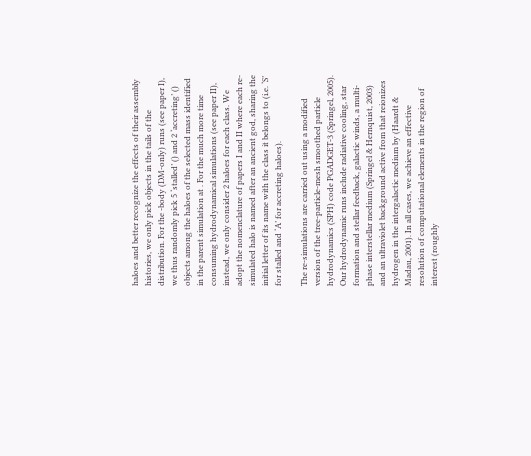haloes and better recognize the effects of their assembly histories, we only pick objects in the tails of the distribution. For the -body (DM-only) runs (see paper I), we thus randomly pick 5 ‘stalled’ () and 2 ‘accreting’ () objects among the haloes of the selected mass identified in the parent simulation at . For the much more time consuming hydrodynamical simulations (see paper II), instead, we only consider 2 haloes for each class. We adopt the nomenclature of papers I and II where each re-simulated halo is named after an ancient god, sharing the initial letter of its name with the class it belongs to (i.e. ‘S’ for stalled and ‘A’ for accreting haloes).

The re-simulations are carried out using a modified version of the tree-particle-mesh smoothed particle hydrodynamics (SPH) code PGADGET-3 (Springel, 2005). Our hydrodynamic runs include radiative cooling, star formation and stellar feedback, galactic winds, a multi-phase interstellar medium (Springel & Hernquist, 2003) and an ultraviolet background active from that reionizes hydrogen in the intergalactic medium by (Haardt & Madau, 2001). In all cases, we achieve an effective resolution of computational elements in the region of interest (roughly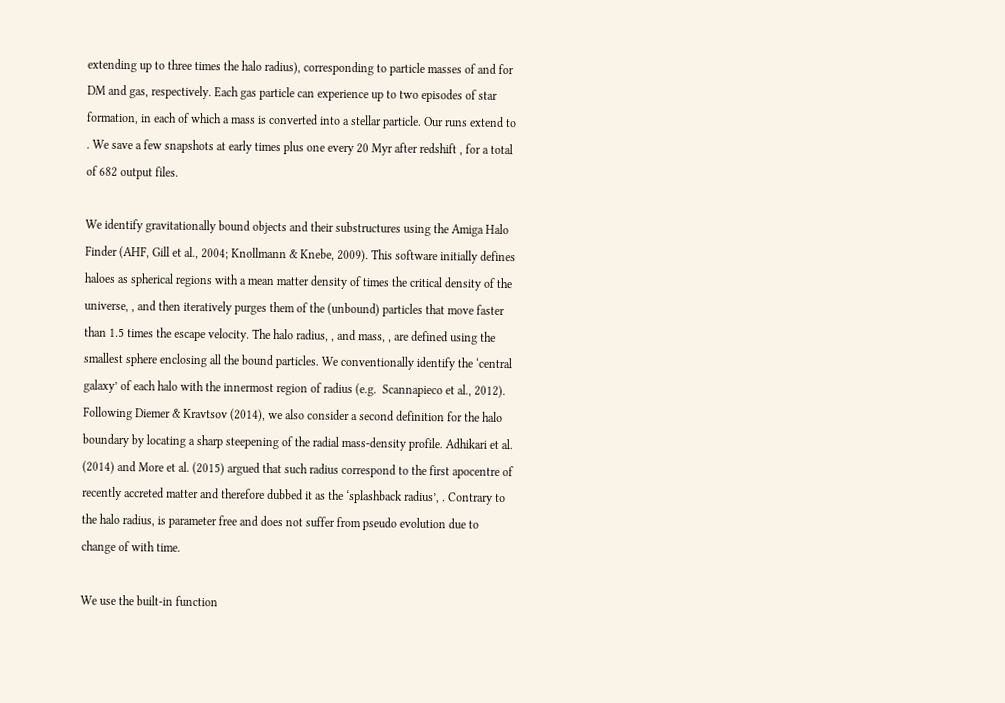extending up to three times the halo radius), corresponding to particle masses of and for DM and gas, respectively. Each gas particle can experience up to two episodes of star formation, in each of which a mass is converted into a stellar particle. Our runs extend to . We save a few snapshots at early times plus one every 20 Myr after redshift , for a total of 682 output files.

We identify gravitationally bound objects and their substructures using the Amiga Halo Finder (AHF, Gill et al., 2004; Knollmann & Knebe, 2009). This software initially defines haloes as spherical regions with a mean matter density of times the critical density of the universe, , and then iteratively purges them of the (unbound) particles that move faster than 1.5 times the escape velocity. The halo radius, , and mass, , are defined using the smallest sphere enclosing all the bound particles. We conventionally identify the ‘central galaxy’ of each halo with the innermost region of radius (e.g.  Scannapieco et al., 2012). Following Diemer & Kravtsov (2014), we also consider a second definition for the halo boundary by locating a sharp steepening of the radial mass-density profile. Adhikari et al. (2014) and More et al. (2015) argued that such radius correspond to the first apocentre of recently accreted matter and therefore dubbed it as the ‘splashback radius’, . Contrary to the halo radius, is parameter free and does not suffer from pseudo evolution due to change of with time.

We use the built-in function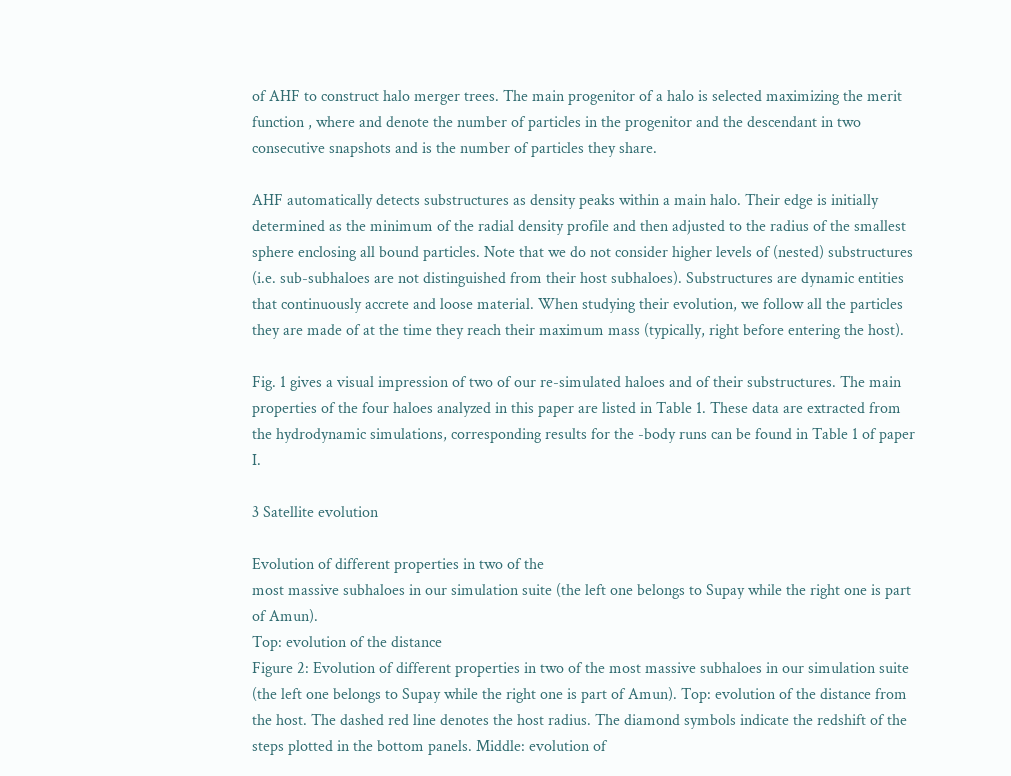of AHF to construct halo merger trees. The main progenitor of a halo is selected maximizing the merit function , where and denote the number of particles in the progenitor and the descendant in two consecutive snapshots and is the number of particles they share.

AHF automatically detects substructures as density peaks within a main halo. Their edge is initially determined as the minimum of the radial density profile and then adjusted to the radius of the smallest sphere enclosing all bound particles. Note that we do not consider higher levels of (nested) substructures (i.e. sub-subhaloes are not distinguished from their host subhaloes). Substructures are dynamic entities that continuously accrete and loose material. When studying their evolution, we follow all the particles they are made of at the time they reach their maximum mass (typically, right before entering the host).

Fig. 1 gives a visual impression of two of our re-simulated haloes and of their substructures. The main properties of the four haloes analyzed in this paper are listed in Table 1. These data are extracted from the hydrodynamic simulations, corresponding results for the -body runs can be found in Table 1 of paper I.

3 Satellite evolution

Evolution of different properties in two of the
most massive subhaloes in our simulation suite (the left one belongs to Supay while the right one is part of Amun).
Top: evolution of the distance
Figure 2: Evolution of different properties in two of the most massive subhaloes in our simulation suite (the left one belongs to Supay while the right one is part of Amun). Top: evolution of the distance from the host. The dashed red line denotes the host radius. The diamond symbols indicate the redshift of the steps plotted in the bottom panels. Middle: evolution of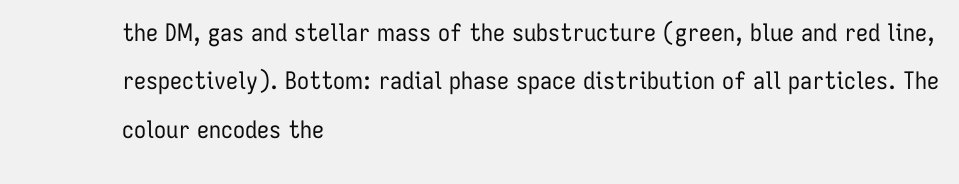the DM, gas and stellar mass of the substructure (green, blue and red line, respectively). Bottom: radial phase space distribution of all particles. The colour encodes the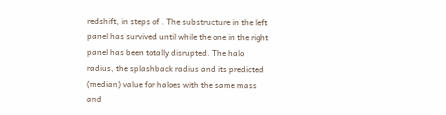redshift, in steps of . The substructure in the left panel has survived until while the one in the right panel has been totally disrupted. The halo radius, the splashback radius and its predicted (median) value for haloes with the same mass and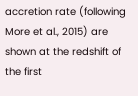accretion rate (following More et al., 2015) are shown at the redshift of the first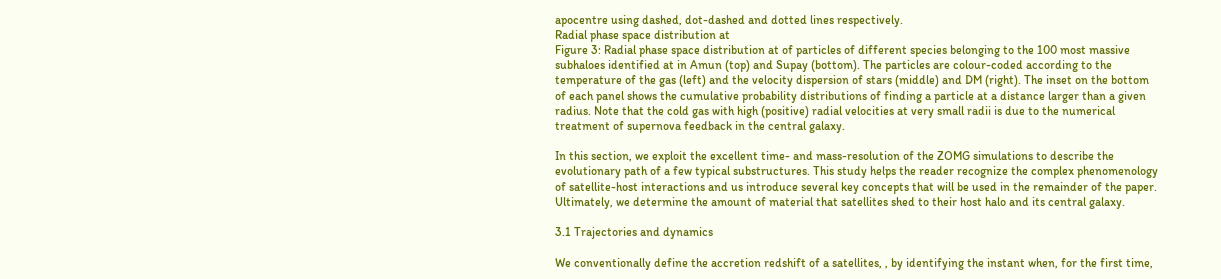apocentre using dashed, dot-dashed and dotted lines respectively.
Radial phase space distribution at
Figure 3: Radial phase space distribution at of particles of different species belonging to the 100 most massive subhaloes identified at in Amun (top) and Supay (bottom). The particles are colour-coded according to the temperature of the gas (left) and the velocity dispersion of stars (middle) and DM (right). The inset on the bottom of each panel shows the cumulative probability distributions of finding a particle at a distance larger than a given radius. Note that the cold gas with high (positive) radial velocities at very small radii is due to the numerical treatment of supernova feedback in the central galaxy.

In this section, we exploit the excellent time- and mass-resolution of the ZOMG simulations to describe the evolutionary path of a few typical substructures. This study helps the reader recognize the complex phenomenology of satellite-host interactions and us introduce several key concepts that will be used in the remainder of the paper. Ultimately, we determine the amount of material that satellites shed to their host halo and its central galaxy.

3.1 Trajectories and dynamics

We conventionally define the accretion redshift of a satellites, , by identifying the instant when, for the first time,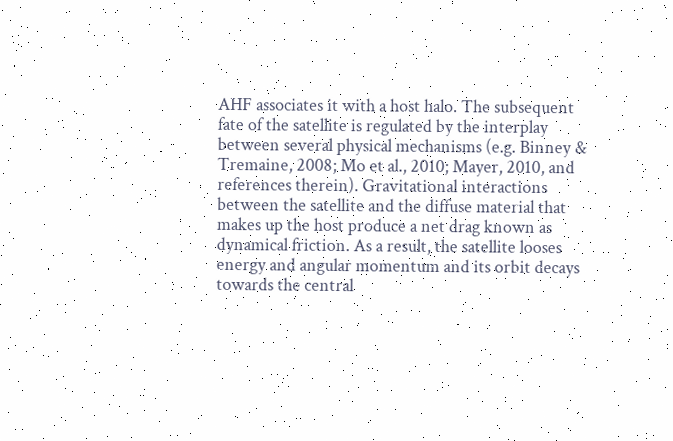AHF associates it with a host halo. The subsequent fate of the satellite is regulated by the interplay between several physical mechanisms (e.g. Binney & Tremaine, 2008; Mo et al., 2010; Mayer, 2010, and references therein). Gravitational interactions between the satellite and the diffuse material that makes up the host produce a net drag known as dynamical friction. As a result, the satellite looses energy and angular momentum and its orbit decays towards the central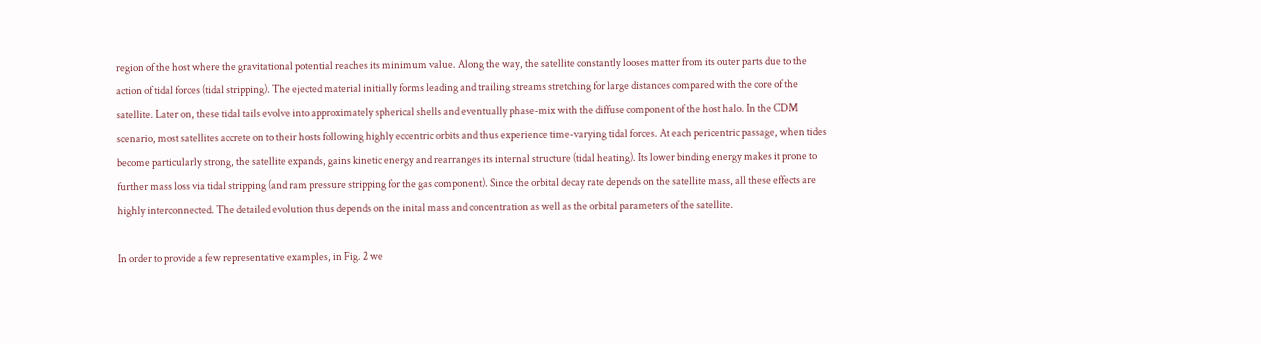region of the host where the gravitational potential reaches its minimum value. Along the way, the satellite constantly looses matter from its outer parts due to the action of tidal forces (tidal stripping). The ejected material initially forms leading and trailing streams stretching for large distances compared with the core of the satellite. Later on, these tidal tails evolve into approximately spherical shells and eventually phase-mix with the diffuse component of the host halo. In the CDM scenario, most satellites accrete on to their hosts following highly eccentric orbits and thus experience time-varying tidal forces. At each pericentric passage, when tides become particularly strong, the satellite expands, gains kinetic energy and rearranges its internal structure (tidal heating). Its lower binding energy makes it prone to further mass loss via tidal stripping (and ram pressure stripping for the gas component). Since the orbital decay rate depends on the satellite mass, all these effects are highly interconnected. The detailed evolution thus depends on the inital mass and concentration as well as the orbital parameters of the satellite.

In order to provide a few representative examples, in Fig. 2 we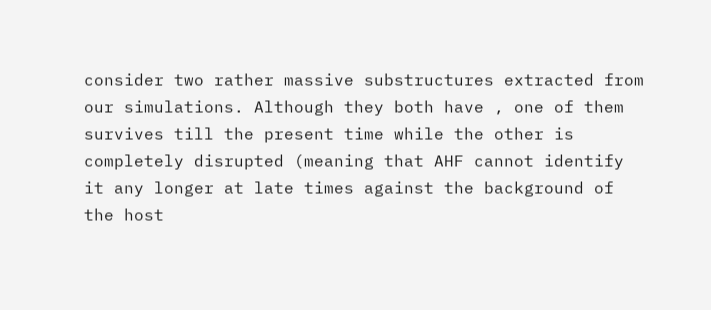consider two rather massive substructures extracted from our simulations. Although they both have , one of them survives till the present time while the other is completely disrupted (meaning that AHF cannot identify it any longer at late times against the background of the host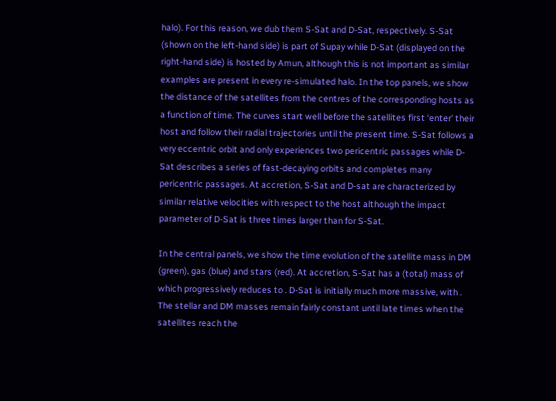halo). For this reason, we dub them S-Sat and D-Sat, respectively. S-Sat (shown on the left-hand side) is part of Supay while D-Sat (displayed on the right-hand side) is hosted by Amun, although this is not important as similar examples are present in every re-simulated halo. In the top panels, we show the distance of the satellites from the centres of the corresponding hosts as a function of time. The curves start well before the satellites first ‘enter’ their host and follow their radial trajectories until the present time. S-Sat follows a very eccentric orbit and only experiences two pericentric passages while D-Sat describes a series of fast-decaying orbits and completes many pericentric passages. At accretion, S-Sat and D-sat are characterized by similar relative velocities with respect to the host although the impact parameter of D-Sat is three times larger than for S-Sat.

In the central panels, we show the time evolution of the satellite mass in DM (green), gas (blue) and stars (red). At accretion, S-Sat has a (total) mass of which progressively reduces to . D-Sat is initially much more massive, with . The stellar and DM masses remain fairly constant until late times when the satellites reach the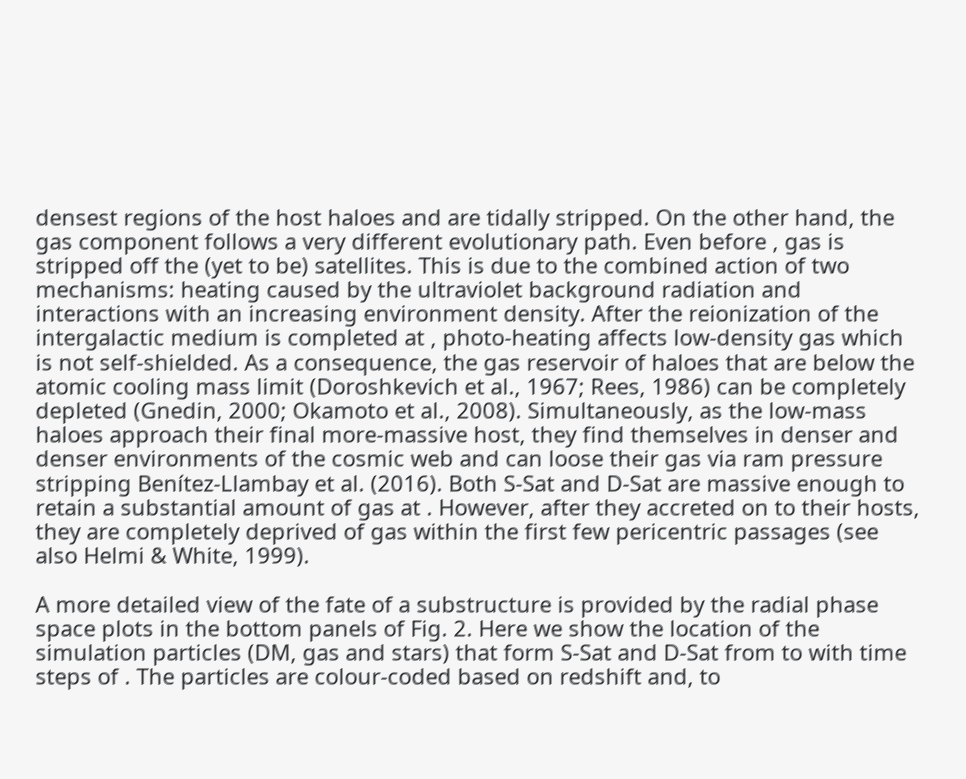densest regions of the host haloes and are tidally stripped. On the other hand, the gas component follows a very different evolutionary path. Even before , gas is stripped off the (yet to be) satellites. This is due to the combined action of two mechanisms: heating caused by the ultraviolet background radiation and interactions with an increasing environment density. After the reionization of the intergalactic medium is completed at , photo-heating affects low-density gas which is not self-shielded. As a consequence, the gas reservoir of haloes that are below the atomic cooling mass limit (Doroshkevich et al., 1967; Rees, 1986) can be completely depleted (Gnedin, 2000; Okamoto et al., 2008). Simultaneously, as the low-mass haloes approach their final more-massive host, they find themselves in denser and denser environments of the cosmic web and can loose their gas via ram pressure stripping Benítez-Llambay et al. (2016). Both S-Sat and D-Sat are massive enough to retain a substantial amount of gas at . However, after they accreted on to their hosts, they are completely deprived of gas within the first few pericentric passages (see also Helmi & White, 1999).

A more detailed view of the fate of a substructure is provided by the radial phase space plots in the bottom panels of Fig. 2. Here we show the location of the simulation particles (DM, gas and stars) that form S-Sat and D-Sat from to with time steps of . The particles are colour-coded based on redshift and, to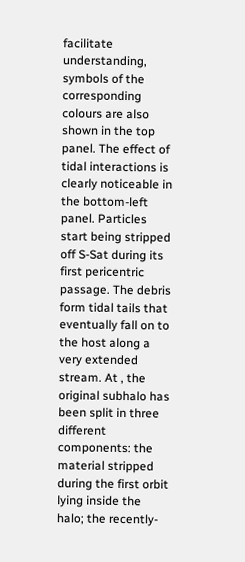facilitate understanding, symbols of the corresponding colours are also shown in the top panel. The effect of tidal interactions is clearly noticeable in the bottom-left panel. Particles start being stripped off S-Sat during its first pericentric passage. The debris form tidal tails that eventually fall on to the host along a very extended stream. At , the original subhalo has been split in three different components: the material stripped during the first orbit lying inside the halo; the recently-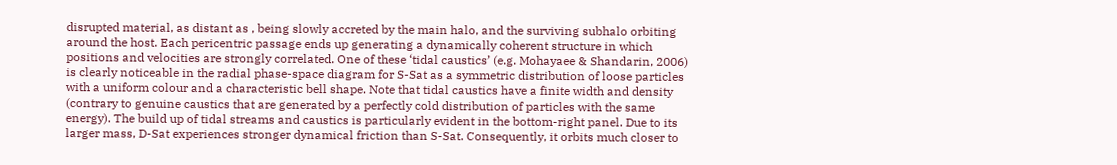disrupted material, as distant as , being slowly accreted by the main halo, and the surviving subhalo orbiting around the host. Each pericentric passage ends up generating a dynamically coherent structure in which positions and velocities are strongly correlated. One of these ‘tidal caustics’ (e.g. Mohayaee & Shandarin, 2006) is clearly noticeable in the radial phase-space diagram for S-Sat as a symmetric distribution of loose particles with a uniform colour and a characteristic bell shape. Note that tidal caustics have a finite width and density (contrary to genuine caustics that are generated by a perfectly cold distribution of particles with the same energy). The build up of tidal streams and caustics is particularly evident in the bottom-right panel. Due to its larger mass, D-Sat experiences stronger dynamical friction than S-Sat. Consequently, it orbits much closer to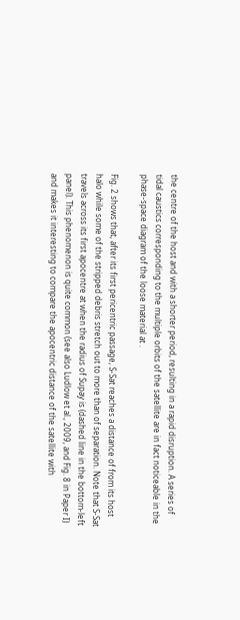the centre of the host and with a shorter period, resulting in a rapid disruption. A series of tidal caustics corresponding to the multiple orbits of the satellite are in fact noticeable in the phase-space diagram of the loose material at .

Fig. 2 shows that, after its first pericentric passage, S-Sat reaches a distance of from its host halo while some of the stripped debris stretch out to more than of separation. Note that S-Sat travels across its first apocentre at when the radius of Supay is (dashed line in the bottom-left panel). This phenomenon is quite common (see also Ludlow et al., 2009, and Fig. 8 in Paper I) and makes it interesting to compare the apocentric distance of the satellite with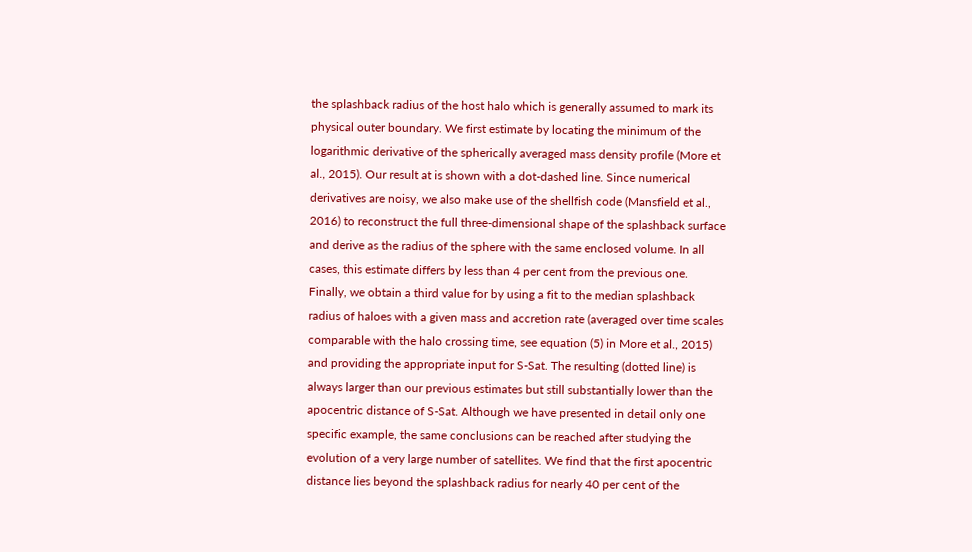the splashback radius of the host halo which is generally assumed to mark its physical outer boundary. We first estimate by locating the minimum of the logarithmic derivative of the spherically averaged mass density profile (More et al., 2015). Our result at is shown with a dot-dashed line. Since numerical derivatives are noisy, we also make use of the shellfish code (Mansfield et al., 2016) to reconstruct the full three-dimensional shape of the splashback surface and derive as the radius of the sphere with the same enclosed volume. In all cases, this estimate differs by less than 4 per cent from the previous one. Finally, we obtain a third value for by using a fit to the median splashback radius of haloes with a given mass and accretion rate (averaged over time scales comparable with the halo crossing time, see equation (5) in More et al., 2015) and providing the appropriate input for S-Sat. The resulting (dotted line) is always larger than our previous estimates but still substantially lower than the apocentric distance of S-Sat. Although we have presented in detail only one specific example, the same conclusions can be reached after studying the evolution of a very large number of satellites. We find that the first apocentric distance lies beyond the splashback radius for nearly 40 per cent of the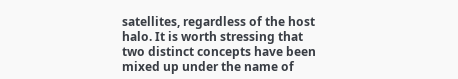satellites, regardless of the host halo. It is worth stressing that two distinct concepts have been mixed up under the name of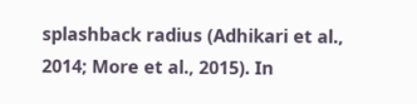splashback radius (Adhikari et al., 2014; More et al., 2015). In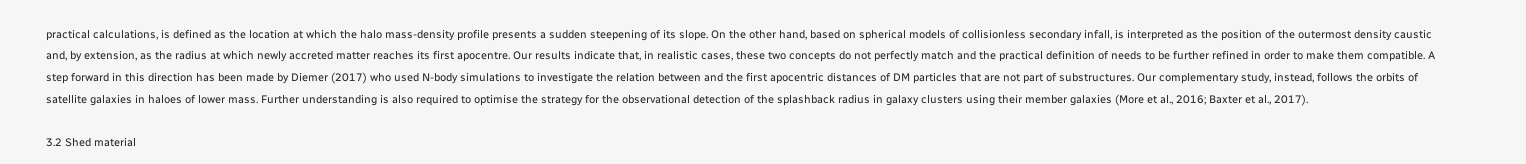practical calculations, is defined as the location at which the halo mass-density profile presents a sudden steepening of its slope. On the other hand, based on spherical models of collisionless secondary infall, is interpreted as the position of the outermost density caustic and, by extension, as the radius at which newly accreted matter reaches its first apocentre. Our results indicate that, in realistic cases, these two concepts do not perfectly match and the practical definition of needs to be further refined in order to make them compatible. A step forward in this direction has been made by Diemer (2017) who used N-body simulations to investigate the relation between and the first apocentric distances of DM particles that are not part of substructures. Our complementary study, instead, follows the orbits of satellite galaxies in haloes of lower mass. Further understanding is also required to optimise the strategy for the observational detection of the splashback radius in galaxy clusters using their member galaxies (More et al., 2016; Baxter et al., 2017).

3.2 Shed material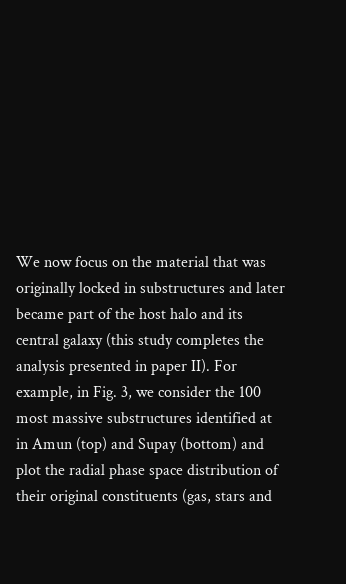We now focus on the material that was originally locked in substructures and later became part of the host halo and its central galaxy (this study completes the analysis presented in paper II). For example, in Fig. 3, we consider the 100 most massive substructures identified at in Amun (top) and Supay (bottom) and plot the radial phase space distribution of their original constituents (gas, stars and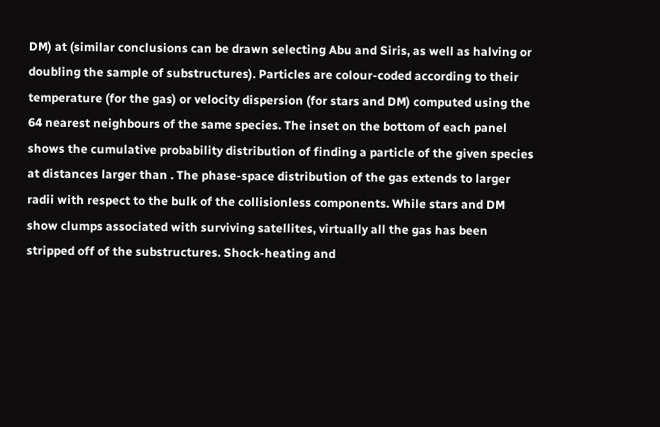DM) at (similar conclusions can be drawn selecting Abu and Siris, as well as halving or doubling the sample of substructures). Particles are colour-coded according to their temperature (for the gas) or velocity dispersion (for stars and DM) computed using the 64 nearest neighbours of the same species. The inset on the bottom of each panel shows the cumulative probability distribution of finding a particle of the given species at distances larger than . The phase-space distribution of the gas extends to larger radii with respect to the bulk of the collisionless components. While stars and DM show clumps associated with surviving satellites, virtually all the gas has been stripped off of the substructures. Shock-heating and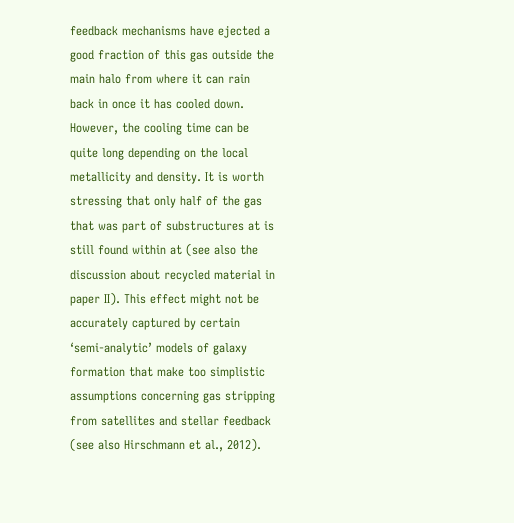feedback mechanisms have ejected a good fraction of this gas outside the main halo from where it can rain back in once it has cooled down. However, the cooling time can be quite long depending on the local metallicity and density. It is worth stressing that only half of the gas that was part of substructures at is still found within at (see also the discussion about recycled material in paper II). This effect might not be accurately captured by certain ‘semi-analytic’ models of galaxy formation that make too simplistic assumptions concerning gas stripping from satellites and stellar feedback (see also Hirschmann et al., 2012).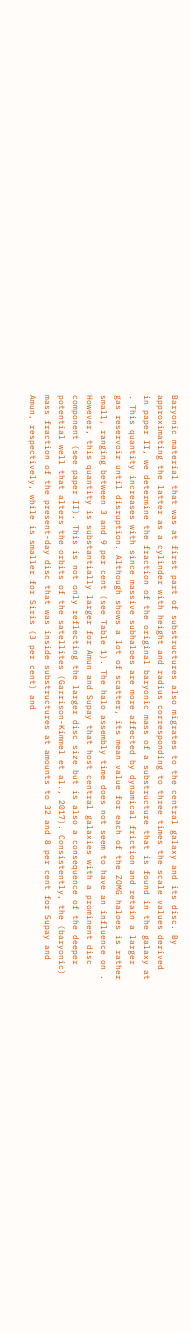Baryonic material that was at first part of substructures also migrates to the central galaxy and its disc. By approximating the latter as a cylinder with height and radius corresponding to three times the scale values derived in paper II, we determine the fraction of the original baryonic mass of a substructure that is found in the galaxy at . This quantity increases with since massive subhaloes are more affected by dynamical friction and retain a larger gas reservoir until disruption. Although shows a lot of scatter, its mean value for each of the ZOMG haloes is rather small, ranging between 3 and 9 per cent (see Table 1). The halo assembly time does not seem to have an influence on . However, this quantity is substantially larger for Amun and Supay that host central galaxies with a prominent disc component (see paper II). This is not only reflecting the larger disc size but is also a consequence of the deeper potential well that alters the orbits of the satellites (Garrison-Kimmel et al., 2017). Consistently, the (baryonic) mass fraction of the present-day disc that was inside substructures at amounts to 32 and 8 per cent for Supay and Amun, respectively, while is smaller for Siris (3 per cent) and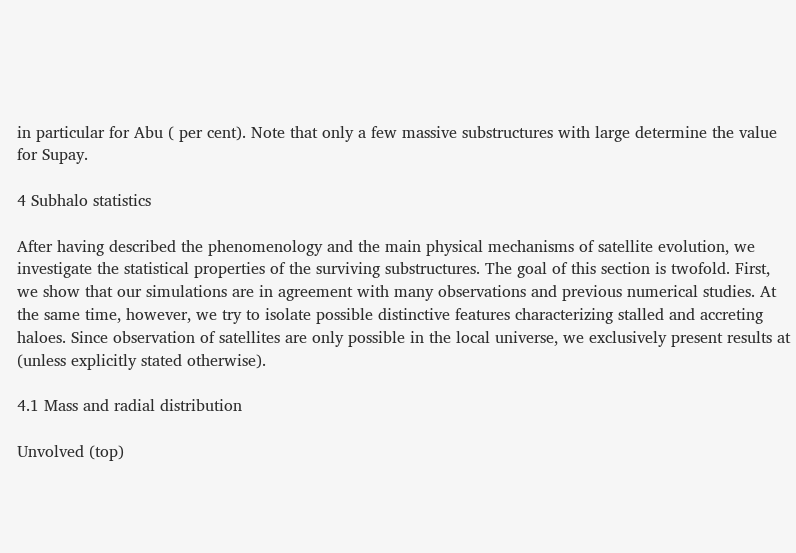in particular for Abu ( per cent). Note that only a few massive substructures with large determine the value for Supay.

4 Subhalo statistics

After having described the phenomenology and the main physical mechanisms of satellite evolution, we investigate the statistical properties of the surviving substructures. The goal of this section is twofold. First, we show that our simulations are in agreement with many observations and previous numerical studies. At the same time, however, we try to isolate possible distinctive features characterizing stalled and accreting haloes. Since observation of satellites are only possible in the local universe, we exclusively present results at (unless explicitly stated otherwise).

4.1 Mass and radial distribution

Unvolved (top)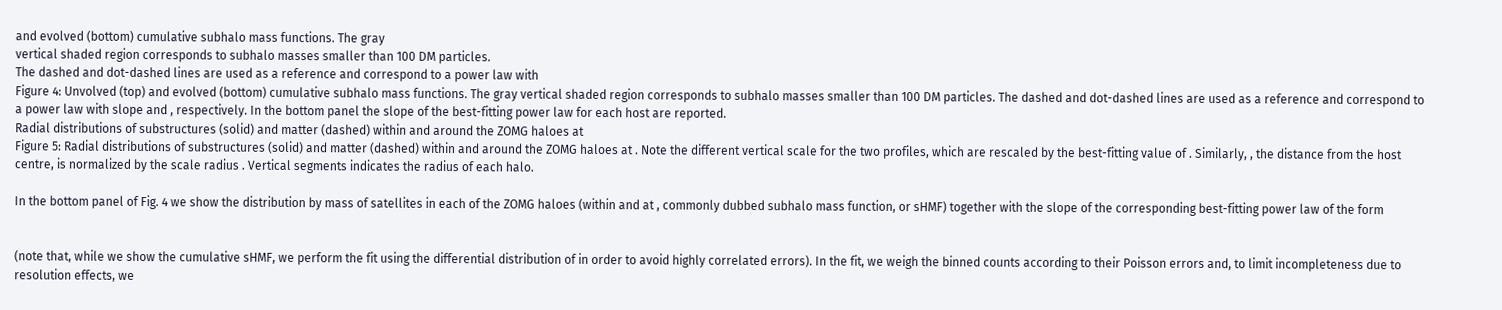and evolved (bottom) cumulative subhalo mass functions. The gray
vertical shaded region corresponds to subhalo masses smaller than 100 DM particles.
The dashed and dot-dashed lines are used as a reference and correspond to a power law with
Figure 4: Unvolved (top) and evolved (bottom) cumulative subhalo mass functions. The gray vertical shaded region corresponds to subhalo masses smaller than 100 DM particles. The dashed and dot-dashed lines are used as a reference and correspond to a power law with slope and , respectively. In the bottom panel the slope of the best-fitting power law for each host are reported.
Radial distributions of substructures (solid) and matter (dashed) within and around the ZOMG haloes at
Figure 5: Radial distributions of substructures (solid) and matter (dashed) within and around the ZOMG haloes at . Note the different vertical scale for the two profiles, which are rescaled by the best-fitting value of . Similarly, , the distance from the host centre, is normalized by the scale radius . Vertical segments indicates the radius of each halo.

In the bottom panel of Fig. 4 we show the distribution by mass of satellites in each of the ZOMG haloes (within and at , commonly dubbed subhalo mass function, or sHMF) together with the slope of the corresponding best-fitting power law of the form


(note that, while we show the cumulative sHMF, we perform the fit using the differential distribution of in order to avoid highly correlated errors). In the fit, we weigh the binned counts according to their Poisson errors and, to limit incompleteness due to resolution effects, we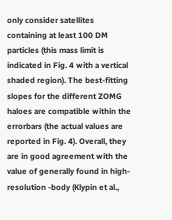only consider satellites containing at least 100 DM particles (this mass limit is indicated in Fig. 4 with a vertical shaded region). The best-fitting slopes for the different ZOMG haloes are compatible within the errorbars (the actual values are reported in Fig. 4). Overall, they are in good agreement with the value of generally found in high-resolution -body (Klypin et al.,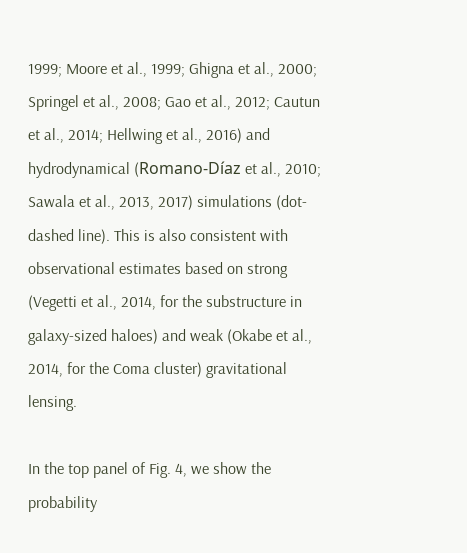1999; Moore et al., 1999; Ghigna et al., 2000; Springel et al., 2008; Gao et al., 2012; Cautun et al., 2014; Hellwing et al., 2016) and hydrodynamical (Romano-Díaz et al., 2010; Sawala et al., 2013, 2017) simulations (dot-dashed line). This is also consistent with observational estimates based on strong (Vegetti et al., 2014, for the substructure in galaxy-sized haloes) and weak (Okabe et al., 2014, for the Coma cluster) gravitational lensing.

In the top panel of Fig. 4, we show the probability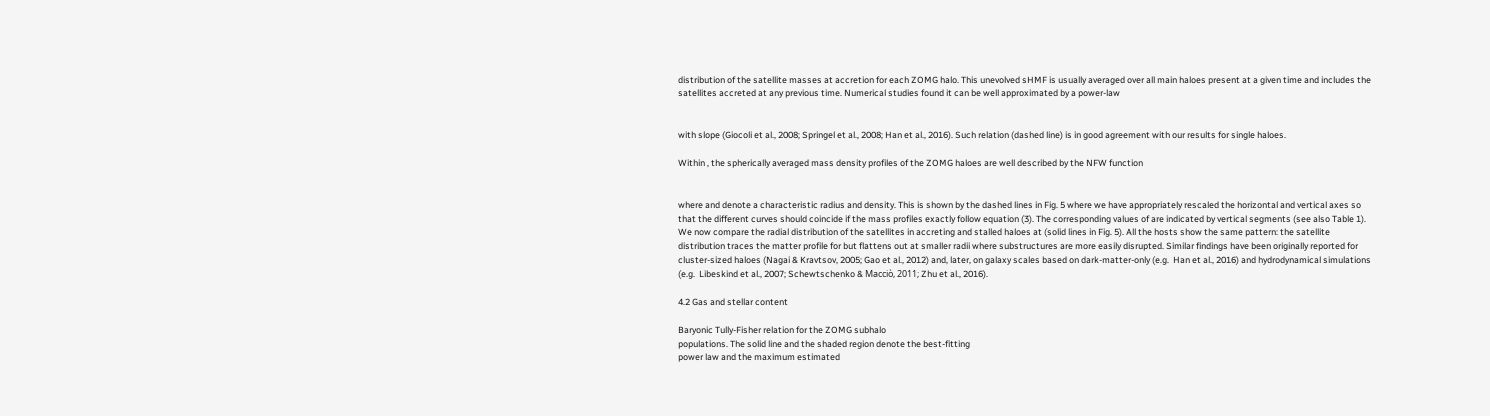distribution of the satellite masses at accretion for each ZOMG halo. This unevolved sHMF is usually averaged over all main haloes present at a given time and includes the satellites accreted at any previous time. Numerical studies found it can be well approximated by a power-law


with slope (Giocoli et al., 2008; Springel et al., 2008; Han et al., 2016). Such relation (dashed line) is in good agreement with our results for single haloes.

Within , the spherically averaged mass density profiles of the ZOMG haloes are well described by the NFW function


where and denote a characteristic radius and density. This is shown by the dashed lines in Fig. 5 where we have appropriately rescaled the horizontal and vertical axes so that the different curves should coincide if the mass profiles exactly follow equation (3). The corresponding values of are indicated by vertical segments (see also Table 1). We now compare the radial distribution of the satellites in accreting and stalled haloes at (solid lines in Fig. 5). All the hosts show the same pattern: the satellite distribution traces the matter profile for but flattens out at smaller radii where substructures are more easily disrupted. Similar findings have been originally reported for cluster-sized haloes (Nagai & Kravtsov, 2005; Gao et al., 2012) and, later, on galaxy scales based on dark-matter-only (e.g.  Han et al., 2016) and hydrodynamical simulations (e.g.  Libeskind et al., 2007; Schewtschenko & Macciò, 2011; Zhu et al., 2016).

4.2 Gas and stellar content

Baryonic Tully-Fisher relation for the ZOMG subhalo
populations. The solid line and the shaded region denote the best-fitting
power law and the maximum estimated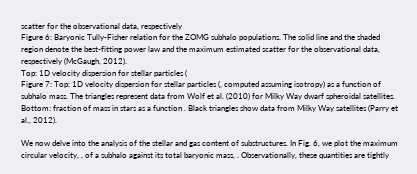scatter for the observational data, respectively
Figure 6: Baryonic Tully-Fisher relation for the ZOMG subhalo populations. The solid line and the shaded region denote the best-fitting power law and the maximum estimated scatter for the observational data, respectively (McGaugh, 2012).
Top: 1D velocity dispersion for stellar particles (
Figure 7: Top: 1D velocity dispersion for stellar particles (, computed assuming isotropy) as a function of subhalo mass. The triangles represent data from Wolf et al. (2010) for Milky Way dwarf spheroidal satellites. Bottom: fraction of mass in stars as a function . Black triangles show data from Milky Way satellites (Parry et al., 2012).

We now delve into the analysis of the stellar and gas content of substructures. In Fig. 6, we plot the maximum circular velocity, , of a subhalo against its total baryonic mass, . Observationally, these quantities are tightly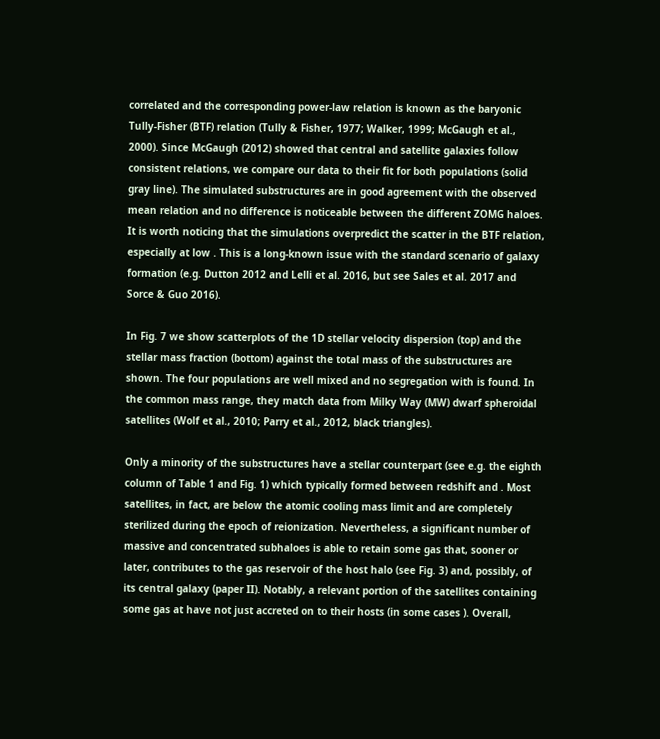correlated and the corresponding power-law relation is known as the baryonic Tully-Fisher (BTF) relation (Tully & Fisher, 1977; Walker, 1999; McGaugh et al., 2000). Since McGaugh (2012) showed that central and satellite galaxies follow consistent relations, we compare our data to their fit for both populations (solid gray line). The simulated substructures are in good agreement with the observed mean relation and no difference is noticeable between the different ZOMG haloes. It is worth noticing that the simulations overpredict the scatter in the BTF relation, especially at low . This is a long-known issue with the standard scenario of galaxy formation (e.g. Dutton 2012 and Lelli et al. 2016, but see Sales et al. 2017 and Sorce & Guo 2016).

In Fig. 7 we show scatterplots of the 1D stellar velocity dispersion (top) and the stellar mass fraction (bottom) against the total mass of the substructures are shown. The four populations are well mixed and no segregation with is found. In the common mass range, they match data from Milky Way (MW) dwarf spheroidal satellites (Wolf et al., 2010; Parry et al., 2012, black triangles).

Only a minority of the substructures have a stellar counterpart (see e.g. the eighth column of Table 1 and Fig. 1) which typically formed between redshift and . Most satellites, in fact, are below the atomic cooling mass limit and are completely sterilized during the epoch of reionization. Nevertheless, a significant number of massive and concentrated subhaloes is able to retain some gas that, sooner or later, contributes to the gas reservoir of the host halo (see Fig. 3) and, possibly, of its central galaxy (paper II). Notably, a relevant portion of the satellites containing some gas at have not just accreted on to their hosts (in some cases ). Overall,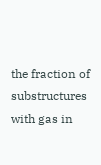the fraction of substructures with gas in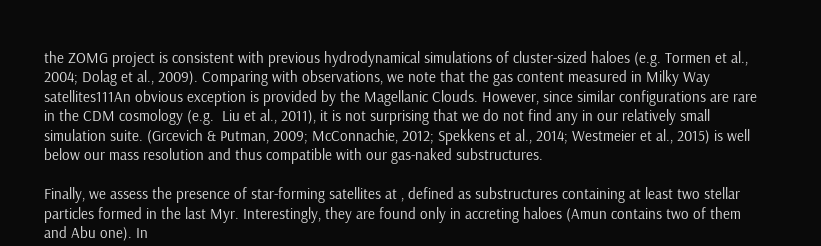the ZOMG project is consistent with previous hydrodynamical simulations of cluster-sized haloes (e.g. Tormen et al., 2004; Dolag et al., 2009). Comparing with observations, we note that the gas content measured in Milky Way satellites111An obvious exception is provided by the Magellanic Clouds. However, since similar configurations are rare in the CDM cosmology (e.g.  Liu et al., 2011), it is not surprising that we do not find any in our relatively small simulation suite. (Grcevich & Putman, 2009; McConnachie, 2012; Spekkens et al., 2014; Westmeier et al., 2015) is well below our mass resolution and thus compatible with our gas-naked substructures.

Finally, we assess the presence of star-forming satellites at , defined as substructures containing at least two stellar particles formed in the last Myr. Interestingly, they are found only in accreting haloes (Amun contains two of them and Abu one). In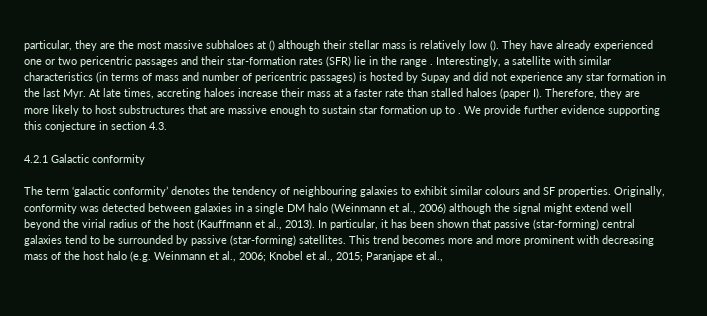particular, they are the most massive subhaloes at () although their stellar mass is relatively low (). They have already experienced one or two pericentric passages and their star-formation rates (SFR) lie in the range . Interestingly, a satellite with similar characteristics (in terms of mass and number of pericentric passages) is hosted by Supay and did not experience any star formation in the last Myr. At late times, accreting haloes increase their mass at a faster rate than stalled haloes (paper I). Therefore, they are more likely to host substructures that are massive enough to sustain star formation up to . We provide further evidence supporting this conjecture in section 4.3.

4.2.1 Galactic conformity

The term ‘galactic conformity’ denotes the tendency of neighbouring galaxies to exhibit similar colours and SF properties. Originally, conformity was detected between galaxies in a single DM halo (Weinmann et al., 2006) although the signal might extend well beyond the virial radius of the host (Kauffmann et al., 2013). In particular, it has been shown that passive (star-forming) central galaxies tend to be surrounded by passive (star-forming) satellites. This trend becomes more and more prominent with decreasing mass of the host halo (e.g. Weinmann et al., 2006; Knobel et al., 2015; Paranjape et al.,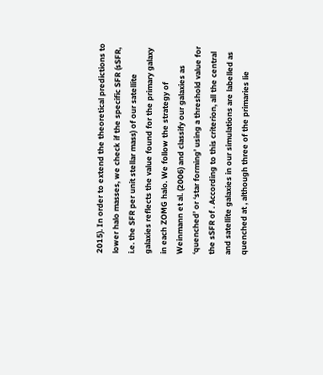2015). In order to extend the theoretical predictions to lower halo masses, we check if the specific SFR (sSFR, i.e. the SFR per unit stellar mass) of our satellite galaxies reflects the value found for the primary galaxy in each ZOMG halo. We follow the strategy of Weinmann et al. (2006) and classify our galaxies as ‘quenched’ or ‘star forming’ using a threshold value for the sSFR of . According to this criterion, all the central and satellite galaxies in our simulations are labelled as quenched at , although three of the primaries lie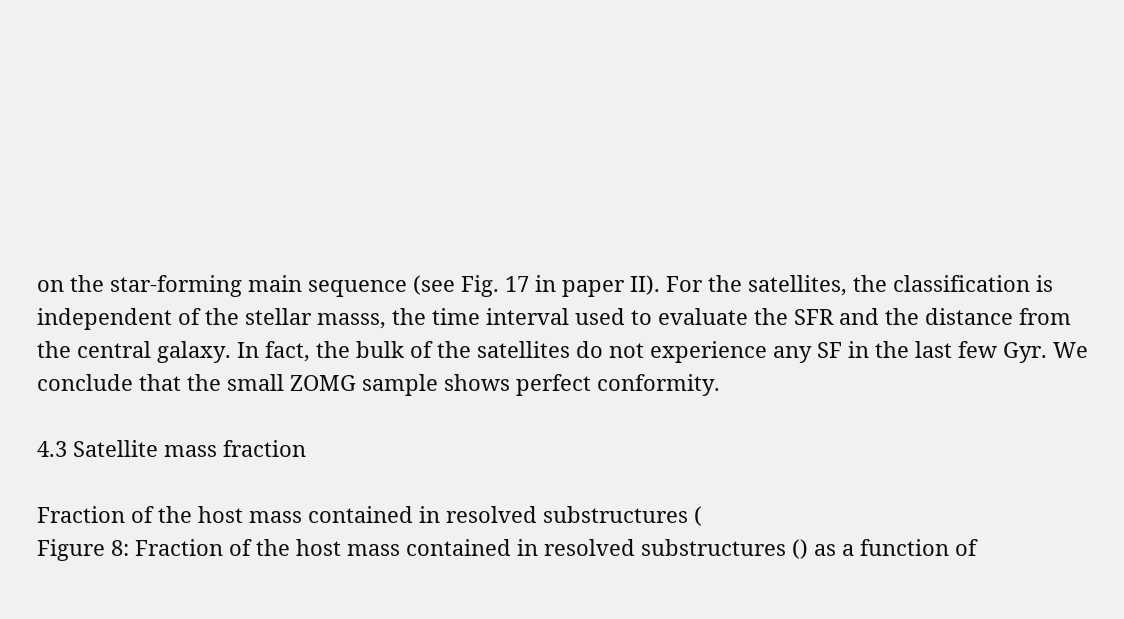on the star-forming main sequence (see Fig. 17 in paper II). For the satellites, the classification is independent of the stellar masss, the time interval used to evaluate the SFR and the distance from the central galaxy. In fact, the bulk of the satellites do not experience any SF in the last few Gyr. We conclude that the small ZOMG sample shows perfect conformity.

4.3 Satellite mass fraction

Fraction of the host mass contained in resolved substructures (
Figure 8: Fraction of the host mass contained in resolved substructures () as a function of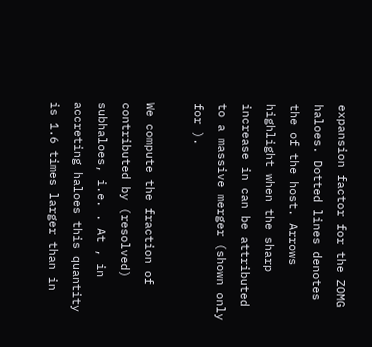expansion factor for the ZOMG haloes. Dotted lines denotes the of the host. Arrows highlight when the sharp increase in can be attributed to a massive merger (shown only for ).

We compute the fraction of contributed by (resolved) subhaloes, i.e. . At , in accreting haloes this quantity is 1.6 times larger than in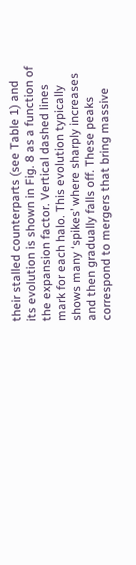their stalled counterparts (see Table 1) and its evolution is shown in Fig. 8 as a function of the expansion factor. Vertical dashed lines mark for each halo. This evolution typically shows many ‘spikes’ where sharply increases and then gradually falls off. These peaks correspond to mergers that bring massive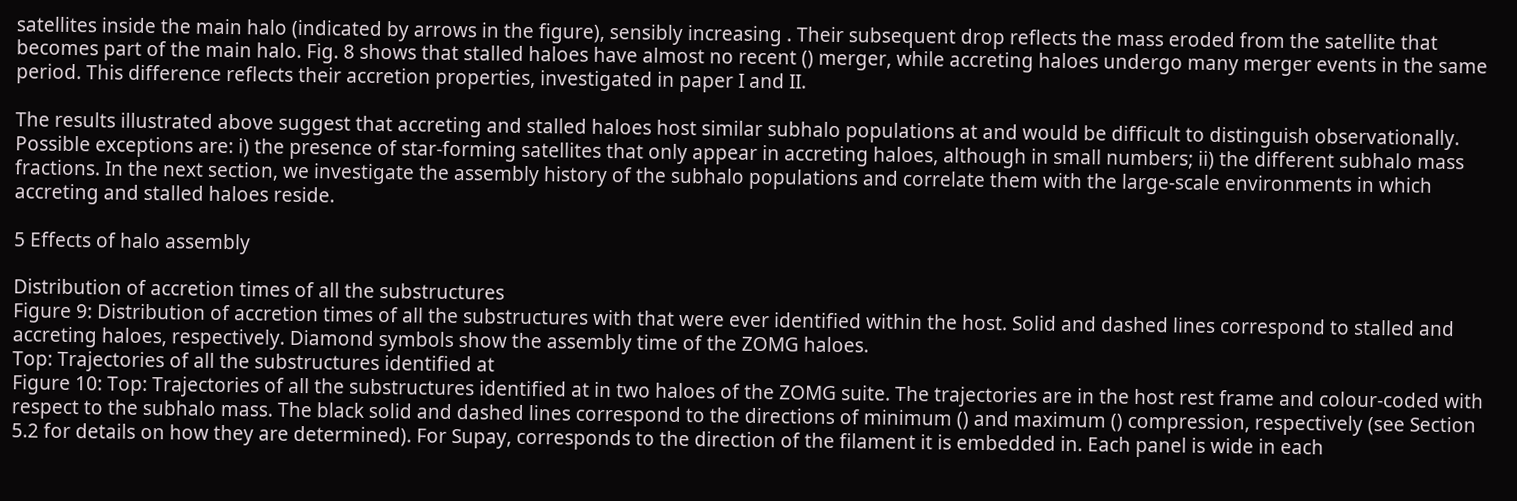satellites inside the main halo (indicated by arrows in the figure), sensibly increasing . Their subsequent drop reflects the mass eroded from the satellite that becomes part of the main halo. Fig. 8 shows that stalled haloes have almost no recent () merger, while accreting haloes undergo many merger events in the same period. This difference reflects their accretion properties, investigated in paper I and II.

The results illustrated above suggest that accreting and stalled haloes host similar subhalo populations at and would be difficult to distinguish observationally. Possible exceptions are: i) the presence of star-forming satellites that only appear in accreting haloes, although in small numbers; ii) the different subhalo mass fractions. In the next section, we investigate the assembly history of the subhalo populations and correlate them with the large-scale environments in which accreting and stalled haloes reside.

5 Effects of halo assembly

Distribution of accretion times of all the substructures
Figure 9: Distribution of accretion times of all the substructures with that were ever identified within the host. Solid and dashed lines correspond to stalled and accreting haloes, respectively. Diamond symbols show the assembly time of the ZOMG haloes.
Top: Trajectories of all the substructures identified at
Figure 10: Top: Trajectories of all the substructures identified at in two haloes of the ZOMG suite. The trajectories are in the host rest frame and colour-coded with respect to the subhalo mass. The black solid and dashed lines correspond to the directions of minimum () and maximum () compression, respectively (see Section 5.2 for details on how they are determined). For Supay, corresponds to the direction of the filament it is embedded in. Each panel is wide in each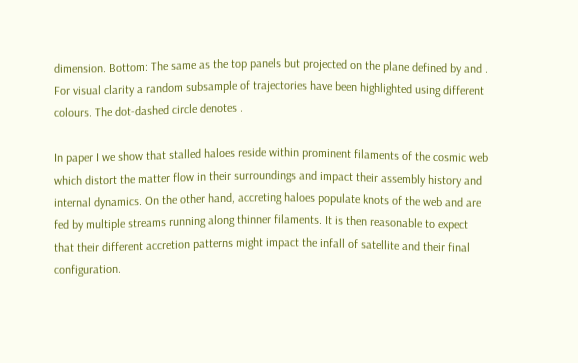dimension. Bottom: The same as the top panels but projected on the plane defined by and . For visual clarity a random subsample of trajectories have been highlighted using different colours. The dot-dashed circle denotes .

In paper I we show that stalled haloes reside within prominent filaments of the cosmic web which distort the matter flow in their surroundings and impact their assembly history and internal dynamics. On the other hand, accreting haloes populate knots of the web and are fed by multiple streams running along thinner filaments. It is then reasonable to expect that their different accretion patterns might impact the infall of satellite and their final configuration.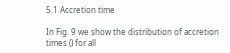5.1 Accretion time

In Fig. 9 we show the distribution of accretion times () for all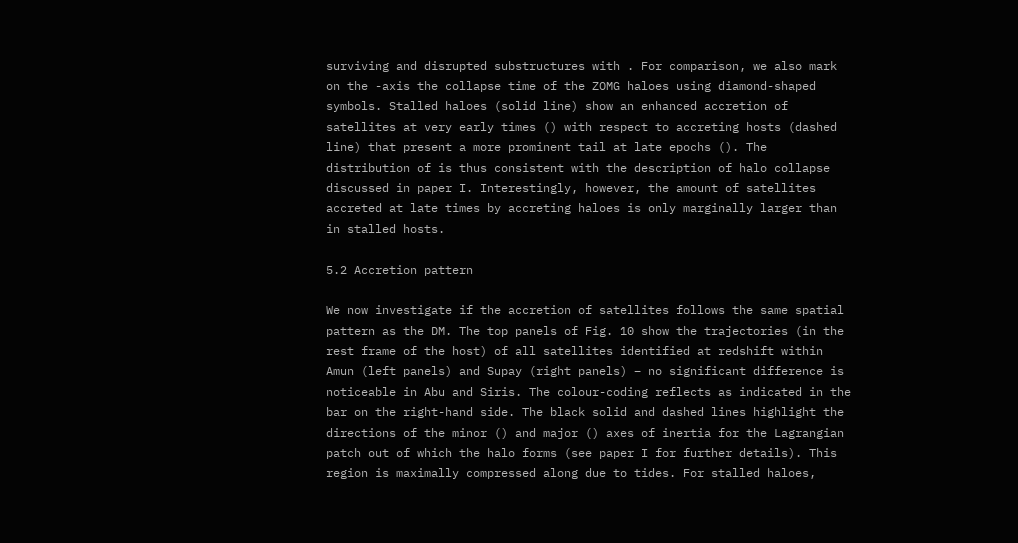surviving and disrupted substructures with . For comparison, we also mark on the -axis the collapse time of the ZOMG haloes using diamond-shaped symbols. Stalled haloes (solid line) show an enhanced accretion of satellites at very early times () with respect to accreting hosts (dashed line) that present a more prominent tail at late epochs (). The distribution of is thus consistent with the description of halo collapse discussed in paper I. Interestingly, however, the amount of satellites accreted at late times by accreting haloes is only marginally larger than in stalled hosts.

5.2 Accretion pattern

We now investigate if the accretion of satellites follows the same spatial pattern as the DM. The top panels of Fig. 10 show the trajectories (in the rest frame of the host) of all satellites identified at redshift within Amun (left panels) and Supay (right panels) – no significant difference is noticeable in Abu and Siris. The colour-coding reflects as indicated in the bar on the right-hand side. The black solid and dashed lines highlight the directions of the minor () and major () axes of inertia for the Lagrangian patch out of which the halo forms (see paper I for further details). This region is maximally compressed along due to tides. For stalled haloes,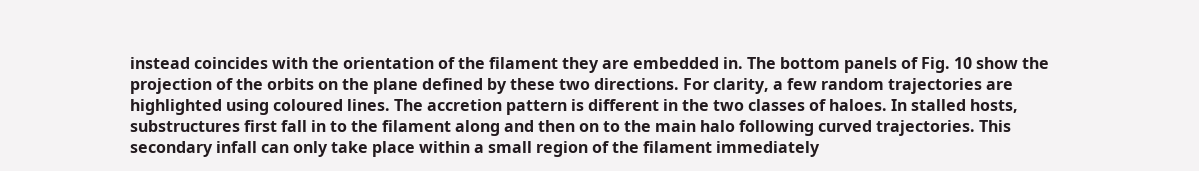instead coincides with the orientation of the filament they are embedded in. The bottom panels of Fig. 10 show the projection of the orbits on the plane defined by these two directions. For clarity, a few random trajectories are highlighted using coloured lines. The accretion pattern is different in the two classes of haloes. In stalled hosts, substructures first fall in to the filament along and then on to the main halo following curved trajectories. This secondary infall can only take place within a small region of the filament immediately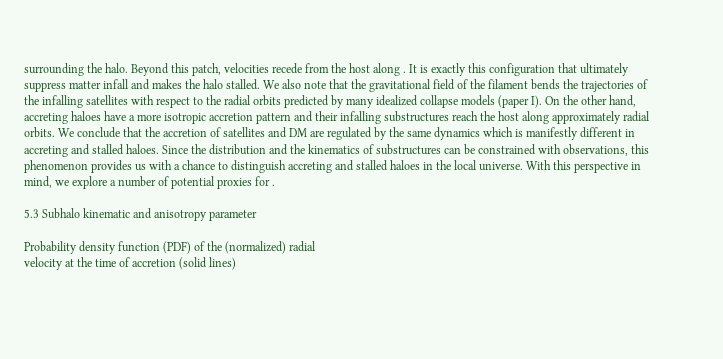surrounding the halo. Beyond this patch, velocities recede from the host along . It is exactly this configuration that ultimately suppress matter infall and makes the halo stalled. We also note that the gravitational field of the filament bends the trajectories of the infalling satellites with respect to the radial orbits predicted by many idealized collapse models (paper I). On the other hand, accreting haloes have a more isotropic accretion pattern and their infalling substructures reach the host along approximately radial orbits. We conclude that the accretion of satellites and DM are regulated by the same dynamics which is manifestly different in accreting and stalled haloes. Since the distribution and the kinematics of substructures can be constrained with observations, this phenomenon provides us with a chance to distinguish accreting and stalled haloes in the local universe. With this perspective in mind, we explore a number of potential proxies for .

5.3 Subhalo kinematic and anisotropy parameter

Probability density function (PDF) of the (normalized) radial
velocity at the time of accretion (solid lines)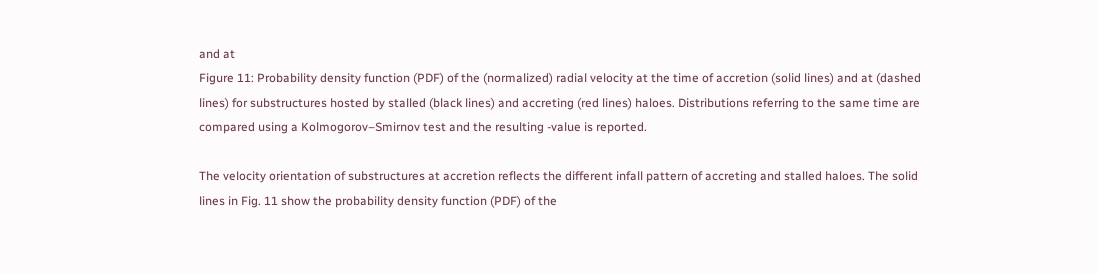and at
Figure 11: Probability density function (PDF) of the (normalized) radial velocity at the time of accretion (solid lines) and at (dashed lines) for substructures hosted by stalled (black lines) and accreting (red lines) haloes. Distributions referring to the same time are compared using a Kolmogorov–Smirnov test and the resulting -value is reported.

The velocity orientation of substructures at accretion reflects the different infall pattern of accreting and stalled haloes. The solid lines in Fig. 11 show the probability density function (PDF) of the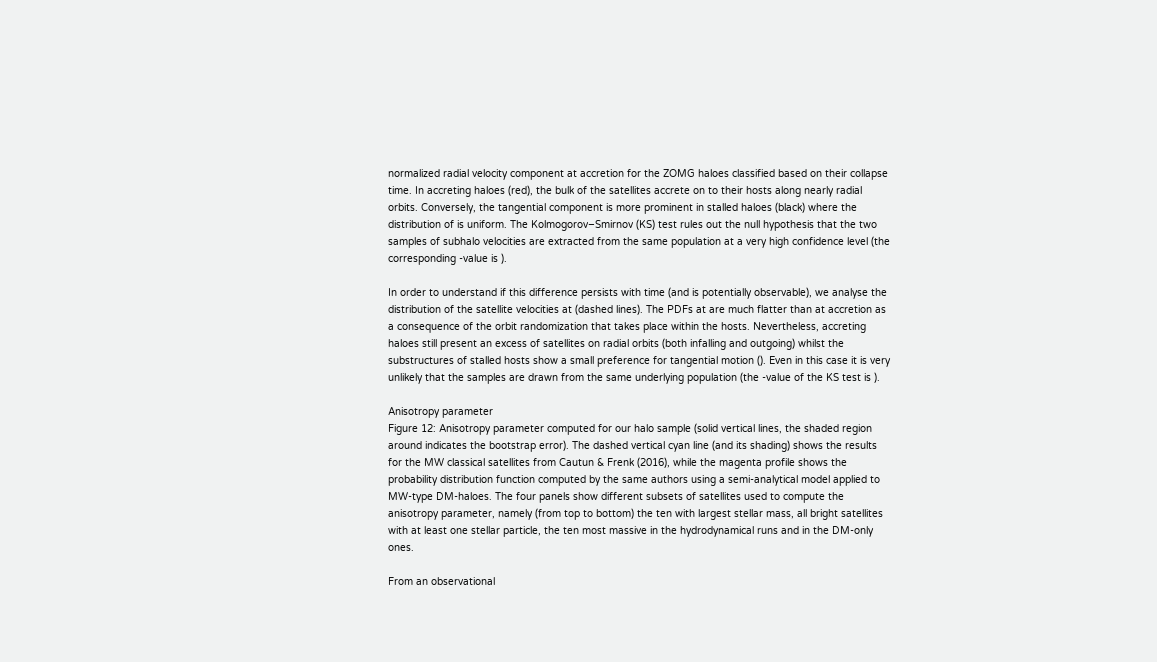normalized radial velocity component at accretion for the ZOMG haloes classified based on their collapse time. In accreting haloes (red), the bulk of the satellites accrete on to their hosts along nearly radial orbits. Conversely, the tangential component is more prominent in stalled haloes (black) where the distribution of is uniform. The Kolmogorov–Smirnov (KS) test rules out the null hypothesis that the two samples of subhalo velocities are extracted from the same population at a very high confidence level (the corresponding -value is ).

In order to understand if this difference persists with time (and is potentially observable), we analyse the distribution of the satellite velocities at (dashed lines). The PDFs at are much flatter than at accretion as a consequence of the orbit randomization that takes place within the hosts. Nevertheless, accreting haloes still present an excess of satellites on radial orbits (both infalling and outgoing) whilst the substructures of stalled hosts show a small preference for tangential motion (). Even in this case it is very unlikely that the samples are drawn from the same underlying population (the -value of the KS test is ).

Anisotropy parameter
Figure 12: Anisotropy parameter computed for our halo sample (solid vertical lines, the shaded region around indicates the bootstrap error). The dashed vertical cyan line (and its shading) shows the results for the MW classical satellites from Cautun & Frenk (2016), while the magenta profile shows the probability distribution function computed by the same authors using a semi-analytical model applied to MW-type DM-haloes. The four panels show different subsets of satellites used to compute the anisotropy parameter, namely (from top to bottom) the ten with largest stellar mass, all bright satellites with at least one stellar particle, the ten most massive in the hydrodynamical runs and in the DM-only ones.

From an observational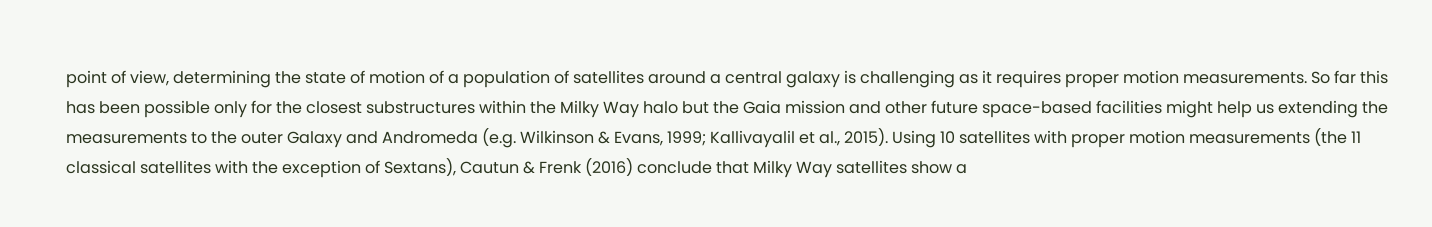point of view, determining the state of motion of a population of satellites around a central galaxy is challenging as it requires proper motion measurements. So far this has been possible only for the closest substructures within the Milky Way halo but the Gaia mission and other future space-based facilities might help us extending the measurements to the outer Galaxy and Andromeda (e.g. Wilkinson & Evans, 1999; Kallivayalil et al., 2015). Using 10 satellites with proper motion measurements (the 11 classical satellites with the exception of Sextans), Cautun & Frenk (2016) conclude that Milky Way satellites show a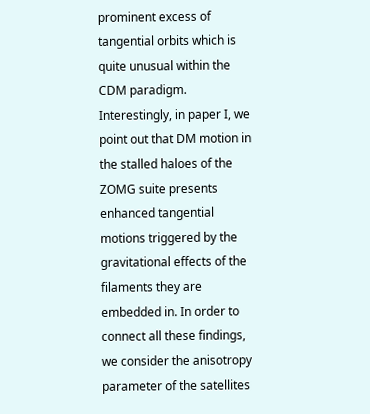prominent excess of tangential orbits which is quite unusual within the CDM paradigm. Interestingly, in paper I, we point out that DM motion in the stalled haloes of the ZOMG suite presents enhanced tangential motions triggered by the gravitational effects of the filaments they are embedded in. In order to connect all these findings, we consider the anisotropy parameter of the satellites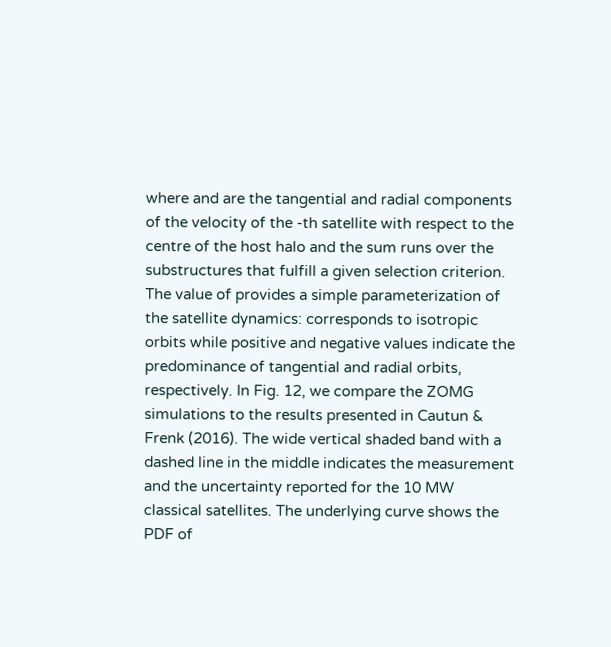where and are the tangential and radial components of the velocity of the -th satellite with respect to the centre of the host halo and the sum runs over the substructures that fulfill a given selection criterion. The value of provides a simple parameterization of the satellite dynamics: corresponds to isotropic orbits while positive and negative values indicate the predominance of tangential and radial orbits, respectively. In Fig. 12, we compare the ZOMG simulations to the results presented in Cautun & Frenk (2016). The wide vertical shaded band with a dashed line in the middle indicates the measurement and the uncertainty reported for the 10 MW classical satellites. The underlying curve shows the PDF of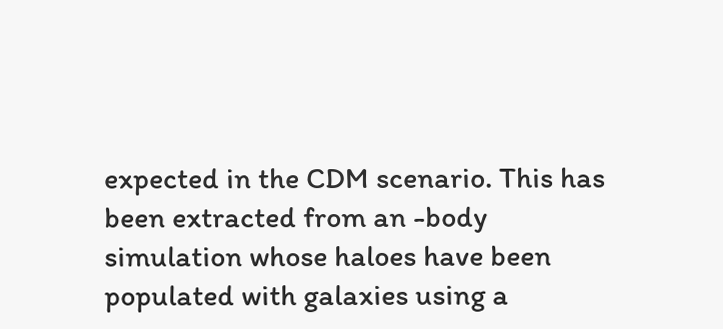expected in the CDM scenario. This has been extracted from an -body simulation whose haloes have been populated with galaxies using a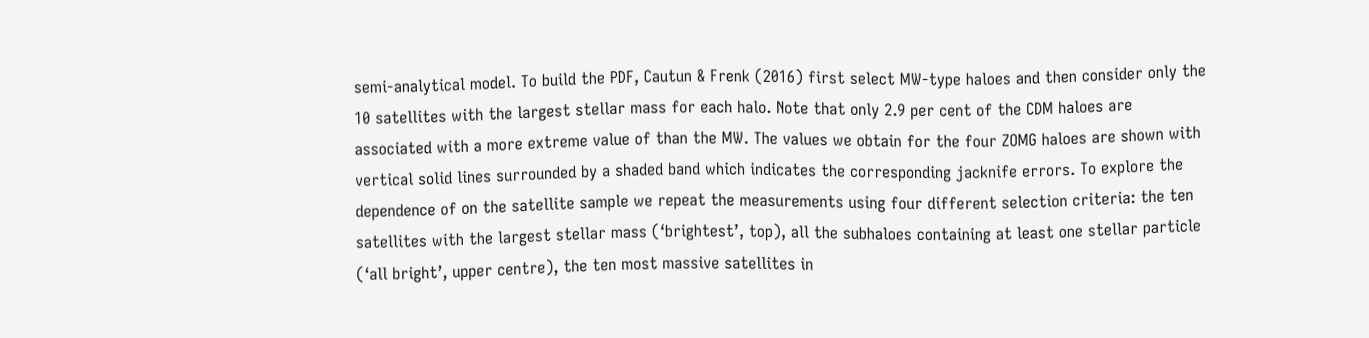semi-analytical model. To build the PDF, Cautun & Frenk (2016) first select MW-type haloes and then consider only the 10 satellites with the largest stellar mass for each halo. Note that only 2.9 per cent of the CDM haloes are associated with a more extreme value of than the MW. The values we obtain for the four ZOMG haloes are shown with vertical solid lines surrounded by a shaded band which indicates the corresponding jacknife errors. To explore the dependence of on the satellite sample we repeat the measurements using four different selection criteria: the ten satellites with the largest stellar mass (‘brightest’, top), all the subhaloes containing at least one stellar particle (‘all bright’, upper centre), the ten most massive satellites in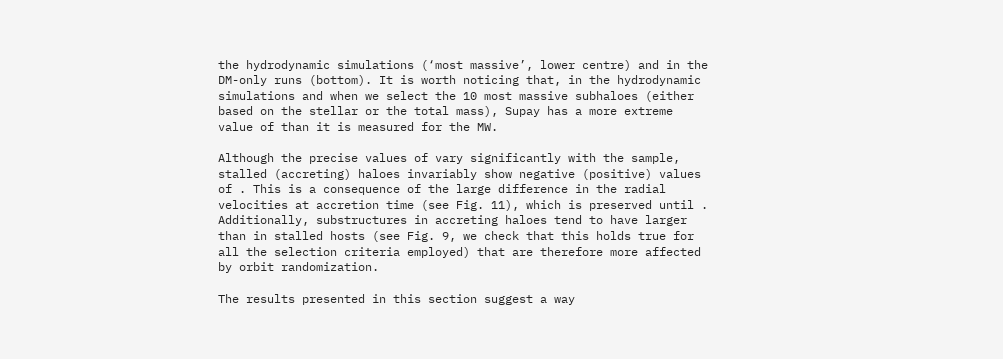the hydrodynamic simulations (‘most massive’, lower centre) and in the DM-only runs (bottom). It is worth noticing that, in the hydrodynamic simulations and when we select the 10 most massive subhaloes (either based on the stellar or the total mass), Supay has a more extreme value of than it is measured for the MW.

Although the precise values of vary significantly with the sample, stalled (accreting) haloes invariably show negative (positive) values of . This is a consequence of the large difference in the radial velocities at accretion time (see Fig. 11), which is preserved until . Additionally, substructures in accreting haloes tend to have larger than in stalled hosts (see Fig. 9, we check that this holds true for all the selection criteria employed) that are therefore more affected by orbit randomization.

The results presented in this section suggest a way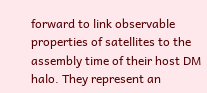forward to link observable properties of satellites to the assembly time of their host DM halo. They represent an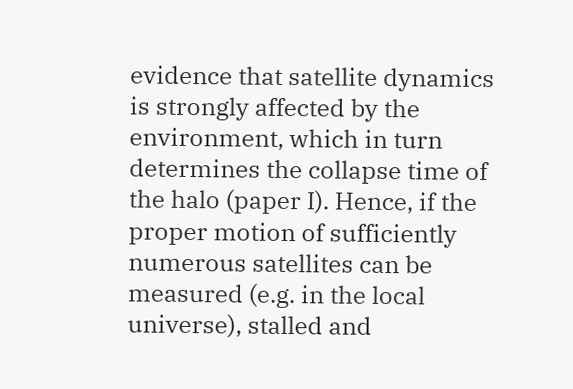evidence that satellite dynamics is strongly affected by the environment, which in turn determines the collapse time of the halo (paper I). Hence, if the proper motion of sufficiently numerous satellites can be measured (e.g. in the local universe), stalled and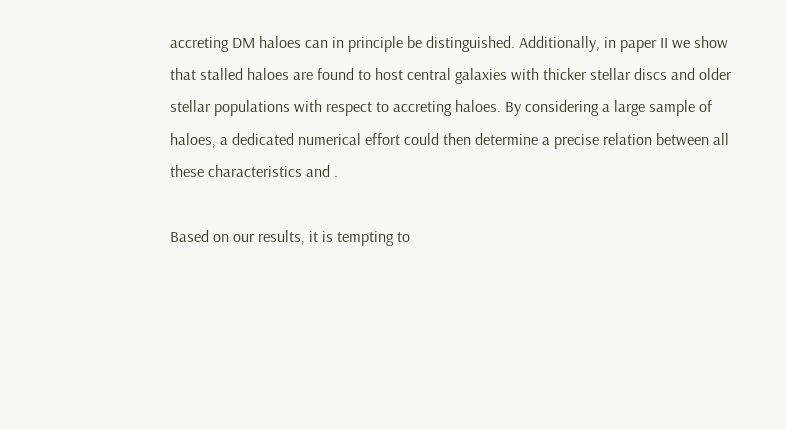accreting DM haloes can in principle be distinguished. Additionally, in paper II we show that stalled haloes are found to host central galaxies with thicker stellar discs and older stellar populations with respect to accreting haloes. By considering a large sample of haloes, a dedicated numerical effort could then determine a precise relation between all these characteristics and .

Based on our results, it is tempting to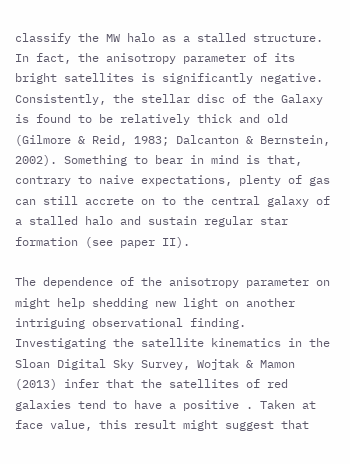classify the MW halo as a stalled structure. In fact, the anisotropy parameter of its bright satellites is significantly negative. Consistently, the stellar disc of the Galaxy is found to be relatively thick and old (Gilmore & Reid, 1983; Dalcanton & Bernstein, 2002). Something to bear in mind is that, contrary to naive expectations, plenty of gas can still accrete on to the central galaxy of a stalled halo and sustain regular star formation (see paper II).

The dependence of the anisotropy parameter on might help shedding new light on another intriguing observational finding. Investigating the satellite kinematics in the Sloan Digital Sky Survey, Wojtak & Mamon (2013) infer that the satellites of red galaxies tend to have a positive . Taken at face value, this result might suggest that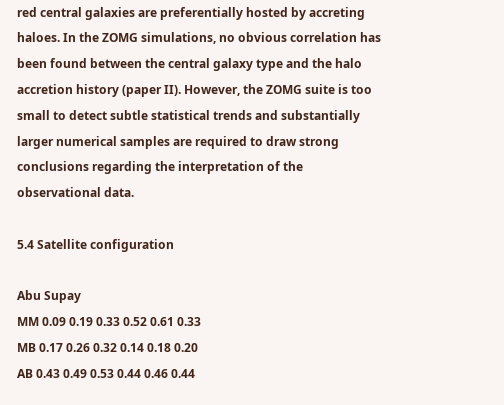red central galaxies are preferentially hosted by accreting haloes. In the ZOMG simulations, no obvious correlation has been found between the central galaxy type and the halo accretion history (paper II). However, the ZOMG suite is too small to detect subtle statistical trends and substantially larger numerical samples are required to draw strong conclusions regarding the interpretation of the observational data.

5.4 Satellite configuration

Abu Supay
MM 0.09 0.19 0.33 0.52 0.61 0.33
MB 0.17 0.26 0.32 0.14 0.18 0.20
AB 0.43 0.49 0.53 0.44 0.46 0.44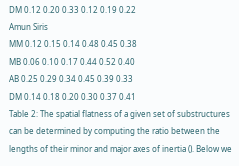DM 0.12 0.20 0.33 0.12 0.19 0.22
Amun Siris
MM 0.12 0.15 0.14 0.48 0.45 0.38
MB 0.06 0.10 0.17 0.44 0.52 0.40
AB 0.25 0.29 0.34 0.45 0.39 0.33
DM 0.14 0.18 0.20 0.30 0.37 0.41
Table 2: The spatial flatness of a given set of substructures can be determined by computing the ratio between the lengths of their minor and major axes of inertia (). Below we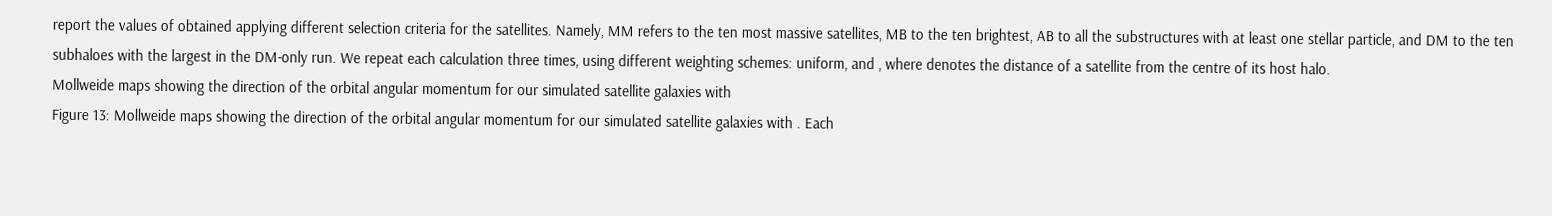report the values of obtained applying different selection criteria for the satellites. Namely, MM refers to the ten most massive satellites, MB to the ten brightest, AB to all the substructures with at least one stellar particle, and DM to the ten subhaloes with the largest in the DM-only run. We repeat each calculation three times, using different weighting schemes: uniform, and , where denotes the distance of a satellite from the centre of its host halo.
Mollweide maps showing the direction of the orbital angular momentum for our simulated satellite galaxies with
Figure 13: Mollweide maps showing the direction of the orbital angular momentum for our simulated satellite galaxies with . Each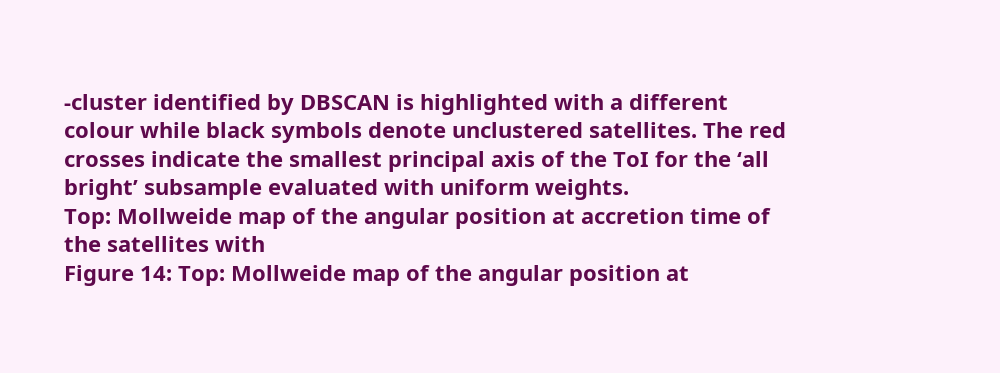-cluster identified by DBSCAN is highlighted with a different colour while black symbols denote unclustered satellites. The red crosses indicate the smallest principal axis of the ToI for the ‘all bright’ subsample evaluated with uniform weights.
Top: Mollweide map of the angular position at accretion time of the satellites with
Figure 14: Top: Mollweide map of the angular position at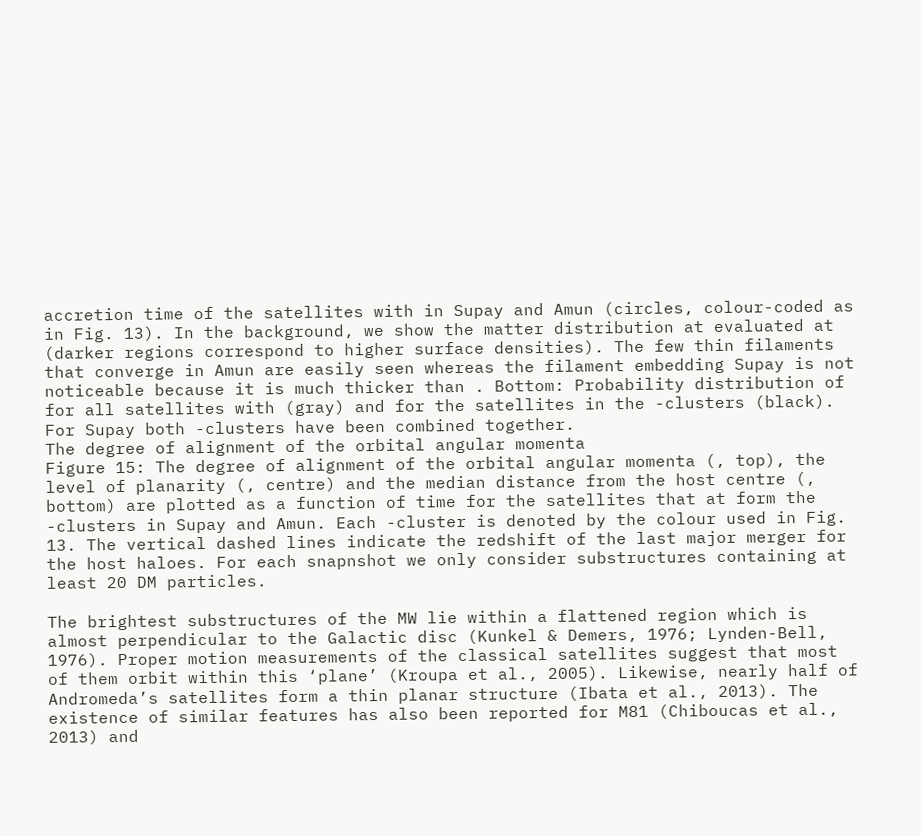accretion time of the satellites with in Supay and Amun (circles, colour-coded as in Fig. 13). In the background, we show the matter distribution at evaluated at (darker regions correspond to higher surface densities). The few thin filaments that converge in Amun are easily seen whereas the filament embedding Supay is not noticeable because it is much thicker than . Bottom: Probability distribution of for all satellites with (gray) and for the satellites in the -clusters (black). For Supay both -clusters have been combined together.
The degree of alignment of the orbital angular momenta
Figure 15: The degree of alignment of the orbital angular momenta (, top), the level of planarity (, centre) and the median distance from the host centre (, bottom) are plotted as a function of time for the satellites that at form the -clusters in Supay and Amun. Each -cluster is denoted by the colour used in Fig. 13. The vertical dashed lines indicate the redshift of the last major merger for the host haloes. For each snapnshot we only consider substructures containing at least 20 DM particles.

The brightest substructures of the MW lie within a flattened region which is almost perpendicular to the Galactic disc (Kunkel & Demers, 1976; Lynden-Bell, 1976). Proper motion measurements of the classical satellites suggest that most of them orbit within this ‘plane’ (Kroupa et al., 2005). Likewise, nearly half of Andromeda’s satellites form a thin planar structure (Ibata et al., 2013). The existence of similar features has also been reported for M81 (Chiboucas et al., 2013) and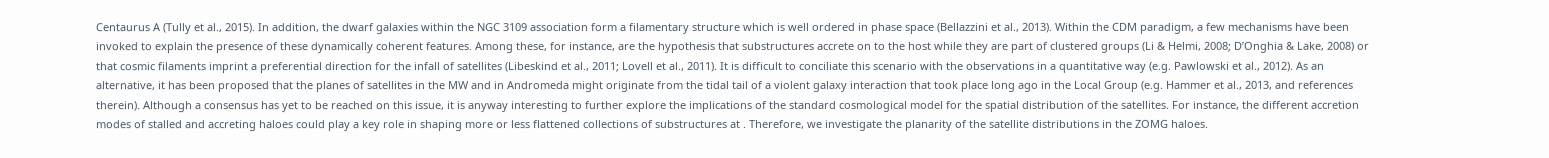Centaurus A (Tully et al., 2015). In addition, the dwarf galaxies within the NGC 3109 association form a filamentary structure which is well ordered in phase space (Bellazzini et al., 2013). Within the CDM paradigm, a few mechanisms have been invoked to explain the presence of these dynamically coherent features. Among these, for instance, are the hypothesis that substructures accrete on to the host while they are part of clustered groups (Li & Helmi, 2008; D’Onghia & Lake, 2008) or that cosmic filaments imprint a preferential direction for the infall of satellites (Libeskind et al., 2011; Lovell et al., 2011). It is difficult to conciliate this scenario with the observations in a quantitative way (e.g. Pawlowski et al., 2012). As an alternative, it has been proposed that the planes of satellites in the MW and in Andromeda might originate from the tidal tail of a violent galaxy interaction that took place long ago in the Local Group (e.g. Hammer et al., 2013, and references therein). Although a consensus has yet to be reached on this issue, it is anyway interesting to further explore the implications of the standard cosmological model for the spatial distribution of the satellites. For instance, the different accretion modes of stalled and accreting haloes could play a key role in shaping more or less flattened collections of substructures at . Therefore, we investigate the planarity of the satellite distributions in the ZOMG haloes.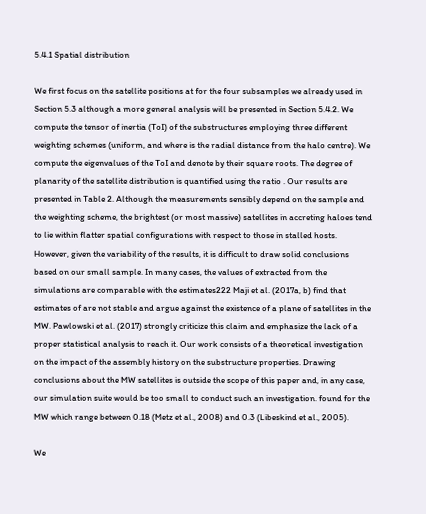5.4.1 Spatial distribution

We first focus on the satellite positions at for the four subsamples we already used in Section 5.3 although a more general analysis will be presented in Section 5.4.2. We compute the tensor of inertia (ToI) of the substructures employing three different weighting schemes (uniform, and where is the radial distance from the halo centre). We compute the eigenvalues of the ToI and denote by their square roots. The degree of planarity of the satellite distribution is quantified using the ratio . Our results are presented in Table 2. Although the measurements sensibly depend on the sample and the weighting scheme, the brightest (or most massive) satellites in accreting haloes tend to lie within flatter spatial configurations with respect to those in stalled hosts. However, given the variability of the results, it is difficult to draw solid conclusions based on our small sample. In many cases, the values of extracted from the simulations are comparable with the estimates222 Maji et al. (2017a, b) find that estimates of are not stable and argue against the existence of a plane of satellites in the MW. Pawlowski et al. (2017) strongly criticize this claim and emphasize the lack of a proper statistical analysis to reach it. Our work consists of a theoretical investigation on the impact of the assembly history on the substructure properties. Drawing conclusions about the MW satellites is outside the scope of this paper and, in any case, our simulation suite would be too small to conduct such an investigation. found for the MW which range between 0.18 (Metz et al., 2008) and 0.3 (Libeskind et al., 2005).

We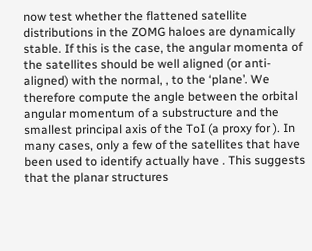now test whether the flattened satellite distributions in the ZOMG haloes are dynamically stable. If this is the case, the angular momenta of the satellites should be well aligned (or anti-aligned) with the normal, , to the ‘plane’. We therefore compute the angle between the orbital angular momentum of a substructure and the smallest principal axis of the ToI (a proxy for ). In many cases, only a few of the satellites that have been used to identify actually have . This suggests that the planar structures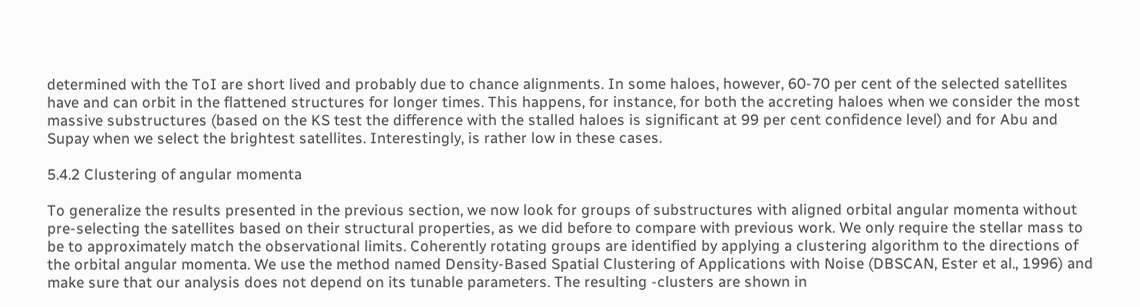determined with the ToI are short lived and probably due to chance alignments. In some haloes, however, 60-70 per cent of the selected satellites have and can orbit in the flattened structures for longer times. This happens, for instance, for both the accreting haloes when we consider the most massive substructures (based on the KS test the difference with the stalled haloes is significant at 99 per cent confidence level) and for Abu and Supay when we select the brightest satellites. Interestingly, is rather low in these cases.

5.4.2 Clustering of angular momenta

To generalize the results presented in the previous section, we now look for groups of substructures with aligned orbital angular momenta without pre-selecting the satellites based on their structural properties, as we did before to compare with previous work. We only require the stellar mass to be to approximately match the observational limits. Coherently rotating groups are identified by applying a clustering algorithm to the directions of the orbital angular momenta. We use the method named Density-Based Spatial Clustering of Applications with Noise (DBSCAN, Ester et al., 1996) and make sure that our analysis does not depend on its tunable parameters. The resulting -clusters are shown in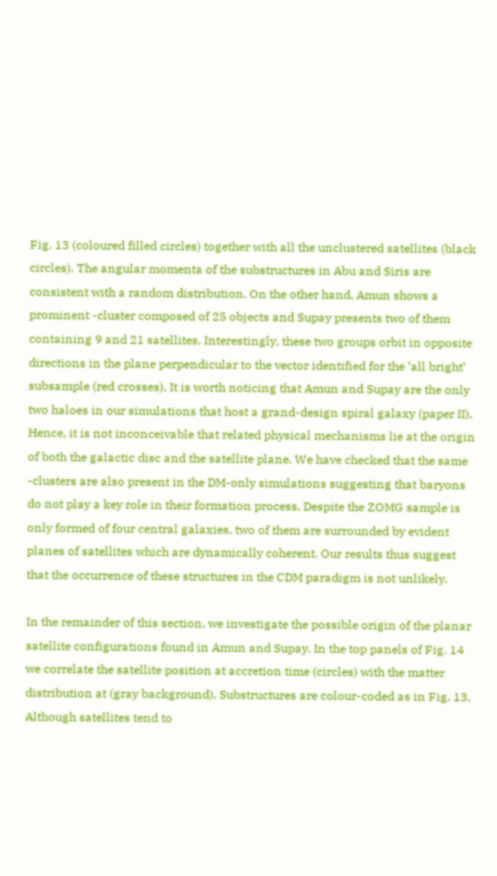Fig. 13 (coloured filled circles) together with all the unclustered satellites (black circles). The angular momenta of the substructures in Abu and Siris are consistent with a random distribution. On the other hand, Amun shows a prominent -cluster composed of 25 objects and Supay presents two of them containing 9 and 21 satellites. Interestingly, these two groups orbit in opposite directions in the plane perpendicular to the vector identified for the ‘all bright’ subsample (red crosses). It is worth noticing that Amun and Supay are the only two haloes in our simulations that host a grand-design spiral galaxy (paper II). Hence, it is not inconceivable that related physical mechanisms lie at the origin of both the galactic disc and the satellite plane. We have checked that the same -clusters are also present in the DM-only simulations suggesting that baryons do not play a key role in their formation process. Despite the ZOMG sample is only formed of four central galaxies, two of them are surrounded by evident planes of satellites which are dynamically coherent. Our results thus suggest that the occurrence of these structures in the CDM paradigm is not unlikely.

In the remainder of this section, we investigate the possible origin of the planar satellite configurations found in Amun and Supay. In the top panels of Fig. 14 we correlate the satellite position at accretion time (circles) with the matter distribution at (gray background). Substructures are colour-coded as in Fig. 13. Although satellites tend to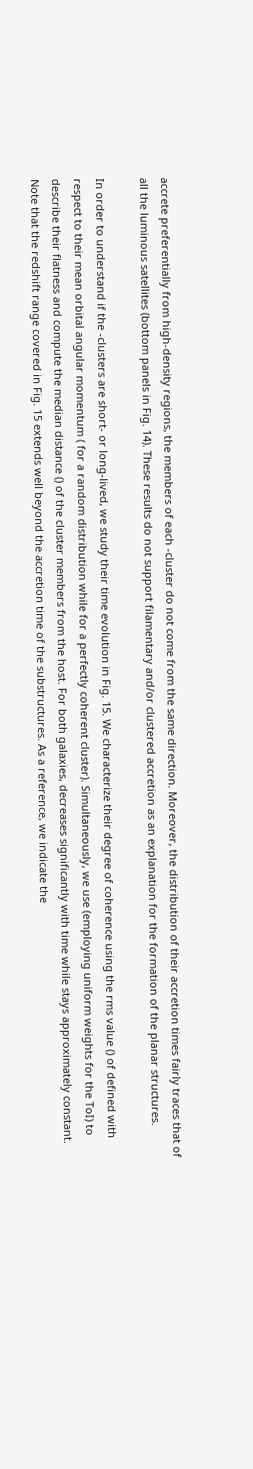accrete preferentially from high-density regions, the members of each -cluster do not come from the same direction. Moreover, the distribution of their accretion times fairly traces that of all the luminous satellites (bottom panels in Fig. 14). These results do not support filamentary and/or clustered accretion as an explanation for the formation of the planar structures.

In order to understand if the -clusters are short- or long-lived, we study their time evolution in Fig. 15. We characterize their degree of coherence using the rms value () of defined with respect to their mean orbital angular momentum ( for a random distribution while for a perfectly coherent cluster). Simultaneously, we use (employing uniform weights for the ToI) to describe their flatness and compute the median distance () of the cluster members from the host. For both galaxies, decreases significantly with time while stays approximately constant. Note that the redshift range covered in Fig. 15 extends well beyond the accretion time of the substructures. As a reference, we indicate the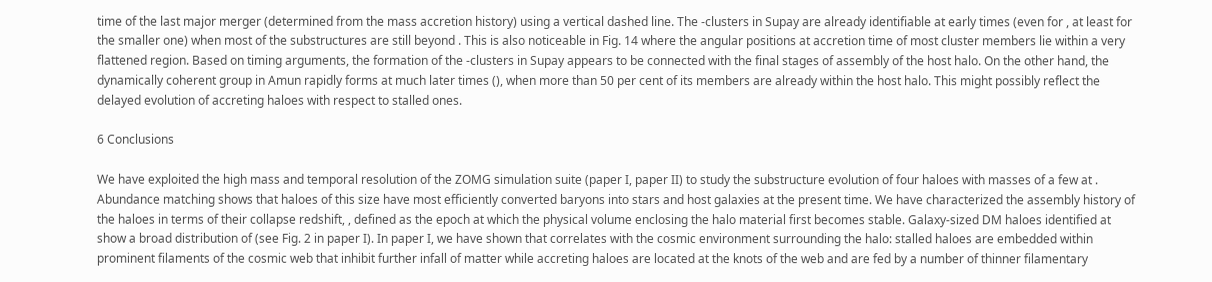time of the last major merger (determined from the mass accretion history) using a vertical dashed line. The -clusters in Supay are already identifiable at early times (even for , at least for the smaller one) when most of the substructures are still beyond . This is also noticeable in Fig. 14 where the angular positions at accretion time of most cluster members lie within a very flattened region. Based on timing arguments, the formation of the -clusters in Supay appears to be connected with the final stages of assembly of the host halo. On the other hand, the dynamically coherent group in Amun rapidly forms at much later times (), when more than 50 per cent of its members are already within the host halo. This might possibly reflect the delayed evolution of accreting haloes with respect to stalled ones.

6 Conclusions

We have exploited the high mass and temporal resolution of the ZOMG simulation suite (paper I, paper II) to study the substructure evolution of four haloes with masses of a few at . Abundance matching shows that haloes of this size have most efficiently converted baryons into stars and host galaxies at the present time. We have characterized the assembly history of the haloes in terms of their collapse redshift, , defined as the epoch at which the physical volume enclosing the halo material first becomes stable. Galaxy-sized DM haloes identified at show a broad distribution of (see Fig. 2 in paper I). In paper I, we have shown that correlates with the cosmic environment surrounding the halo: stalled haloes are embedded within prominent filaments of the cosmic web that inhibit further infall of matter while accreting haloes are located at the knots of the web and are fed by a number of thinner filamentary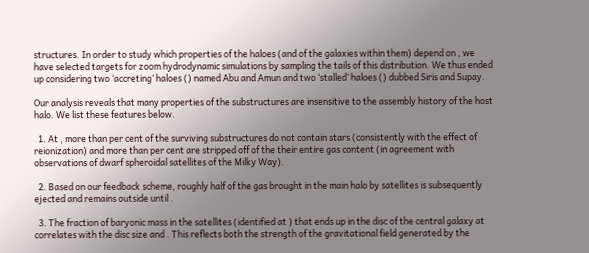structures. In order to study which properties of the haloes (and of the galaxies within them) depend on , we have selected targets for zoom hydrodynamic simulations by sampling the tails of this distribution. We thus ended up considering two ‘accreting’ haloes () named Abu and Amun and two ‘stalled’ haloes () dubbed Siris and Supay.

Our analysis reveals that many properties of the substructures are insensitive to the assembly history of the host halo. We list these features below.

  1. At , more than per cent of the surviving substructures do not contain stars (consistently with the effect of reionization) and more than per cent are stripped off of the their entire gas content (in agreement with observations of dwarf spheroidal satellites of the Milky Way).

  2. Based on our feedback scheme, roughly half of the gas brought in the main halo by satellites is subsequently ejected and remains outside until .

  3. The fraction of baryonic mass in the satellites (identified at ) that ends up in the disc of the central galaxy at correlates with the disc size and . This reflects both the strength of the gravitational field generated by the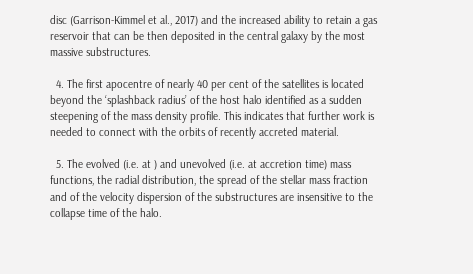disc (Garrison-Kimmel et al., 2017) and the increased ability to retain a gas reservoir that can be then deposited in the central galaxy by the most massive substructures.

  4. The first apocentre of nearly 40 per cent of the satellites is located beyond the ‘splashback radius’ of the host halo identified as a sudden steepening of the mass density profile. This indicates that further work is needed to connect with the orbits of recently accreted material.

  5. The evolved (i.e. at ) and unevolved (i.e. at accretion time) mass functions, the radial distribution, the spread of the stellar mass fraction and of the velocity dispersion of the substructures are insensitive to the collapse time of the halo.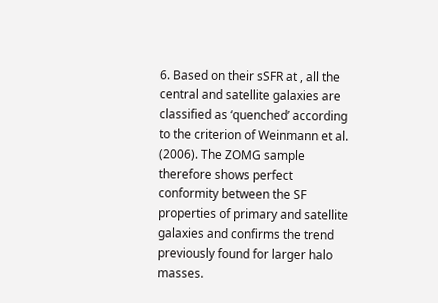6. Based on their sSFR at , all the central and satellite galaxies are classified as ‘quenched’ according to the criterion of Weinmann et al. (2006). The ZOMG sample therefore shows perfect conformity between the SF properties of primary and satellite galaxies and confirms the trend previously found for larger halo masses.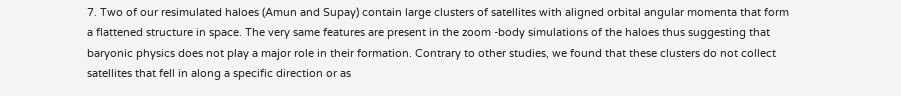7. Two of our resimulated haloes (Amun and Supay) contain large clusters of satellites with aligned orbital angular momenta that form a flattened structure in space. The very same features are present in the zoom -body simulations of the haloes thus suggesting that baryonic physics does not play a major role in their formation. Contrary to other studies, we found that these clusters do not collect satellites that fell in along a specific direction or as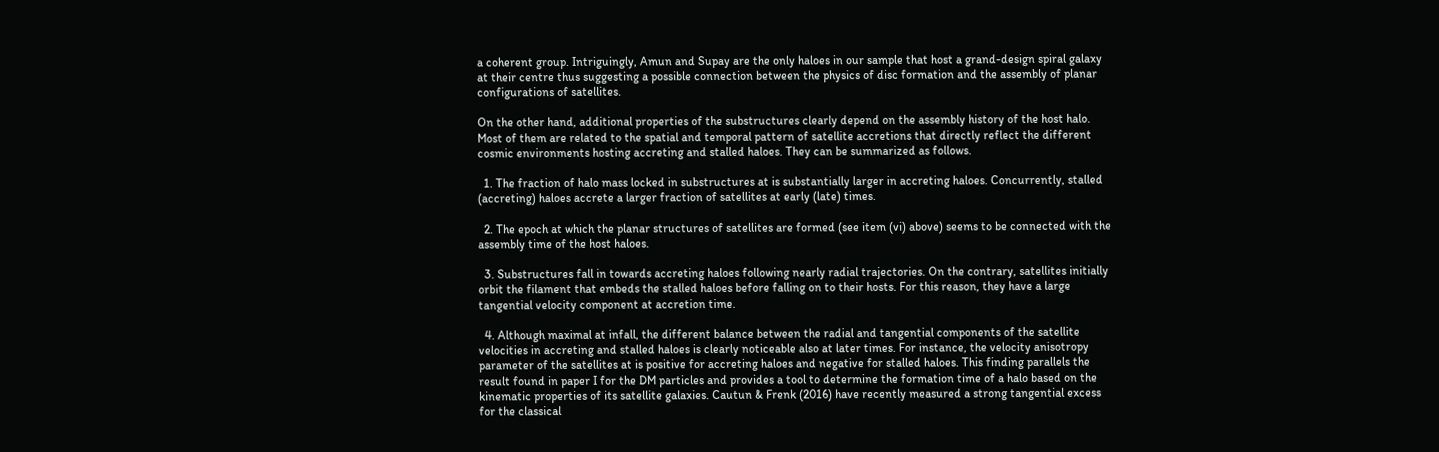a coherent group. Intriguingly, Amun and Supay are the only haloes in our sample that host a grand-design spiral galaxy at their centre thus suggesting a possible connection between the physics of disc formation and the assembly of planar configurations of satellites.

On the other hand, additional properties of the substructures clearly depend on the assembly history of the host halo. Most of them are related to the spatial and temporal pattern of satellite accretions that directly reflect the different cosmic environments hosting accreting and stalled haloes. They can be summarized as follows.

  1. The fraction of halo mass locked in substructures at is substantially larger in accreting haloes. Concurrently, stalled (accreting) haloes accrete a larger fraction of satellites at early (late) times.

  2. The epoch at which the planar structures of satellites are formed (see item (vi) above) seems to be connected with the assembly time of the host haloes.

  3. Substructures fall in towards accreting haloes following nearly radial trajectories. On the contrary, satellites initially orbit the filament that embeds the stalled haloes before falling on to their hosts. For this reason, they have a large tangential velocity component at accretion time.

  4. Although maximal at infall, the different balance between the radial and tangential components of the satellite velocities in accreting and stalled haloes is clearly noticeable also at later times. For instance, the velocity anisotropy parameter of the satellites at is positive for accreting haloes and negative for stalled haloes. This finding parallels the result found in paper I for the DM particles and provides a tool to determine the formation time of a halo based on the kinematic properties of its satellite galaxies. Cautun & Frenk (2016) have recently measured a strong tangential excess for the classical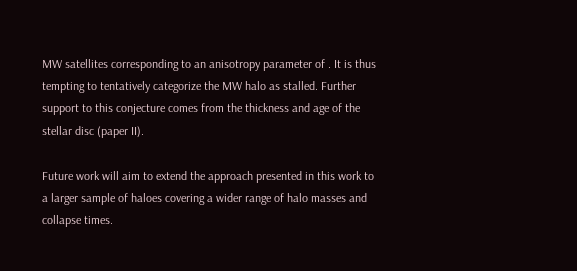MW satellites corresponding to an anisotropy parameter of . It is thus tempting to tentatively categorize the MW halo as stalled. Further support to this conjecture comes from the thickness and age of the stellar disc (paper II).

Future work will aim to extend the approach presented in this work to a larger sample of haloes covering a wider range of halo masses and collapse times.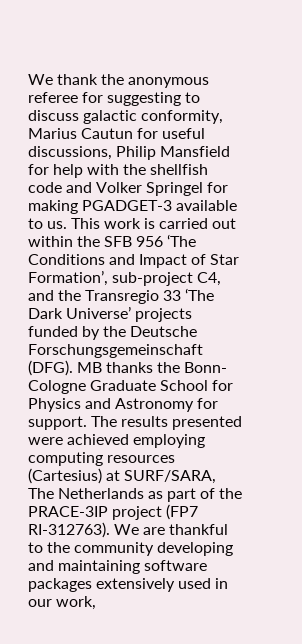We thank the anonymous referee for suggesting to discuss galactic conformity, Marius Cautun for useful discussions, Philip Mansfield for help with the shellfish code and Volker Springel for making PGADGET-3 available to us. This work is carried out within the SFB 956 ‘The Conditions and Impact of Star Formation’, sub-project C4, and the Transregio 33 ‘The Dark Universe’ projects funded by the Deutsche Forschungsgemeinschaft (DFG). MB thanks the Bonn-Cologne Graduate School for Physics and Astronomy for support. The results presented were achieved employing computing resources (Cartesius) at SURF/SARA, The Netherlands as part of the PRACE-3IP project (FP7 RI-312763). We are thankful to the community developing and maintaining software packages extensively used in our work,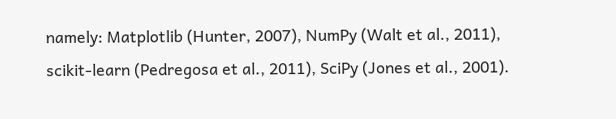namely: Matplotlib (Hunter, 2007), NumPy (Walt et al., 2011), scikit-learn (Pedregosa et al., 2011), SciPy (Jones et al., 2001).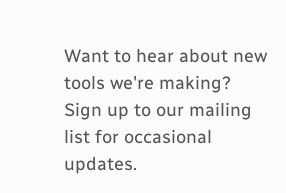Want to hear about new tools we're making? Sign up to our mailing list for occasional updates.